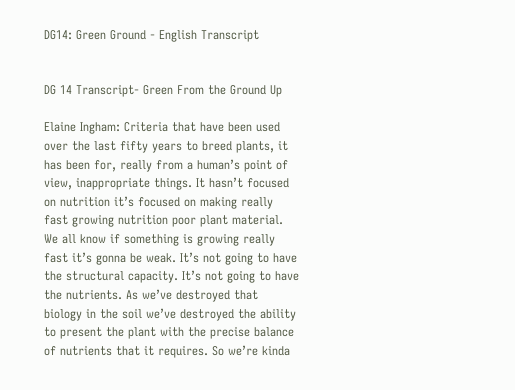DG14: Green Ground - English Transcript


DG 14 Transcript- Green From the Ground Up

Elaine Ingham: Criteria that have been used over the last fifty years to breed plants, it has been for, really from a human’s point of view, inappropriate things. It hasn’t focused on nutrition it’s focused on making really fast growing nutrition poor plant material. We all know if something is growing really fast it’s gonna be weak. It’s not going to have the structural capacity. It’s not going to have the nutrients. As we’ve destroyed that biology in the soil we’ve destroyed the ability to present the plant with the precise balance of nutrients that it requires. So we’re kinda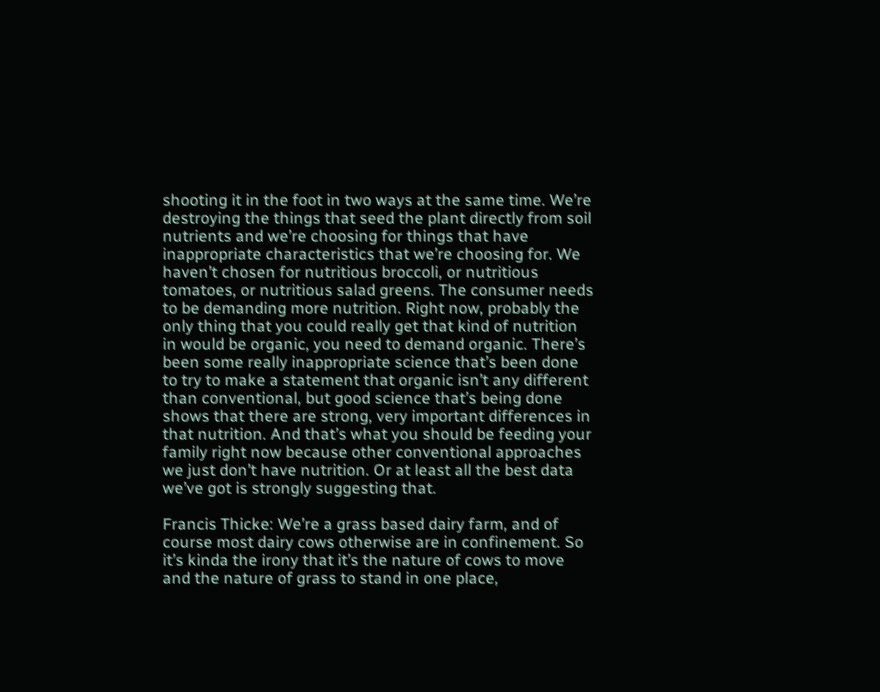shooting it in the foot in two ways at the same time. We’re destroying the things that seed the plant directly from soil nutrients and we’re choosing for things that have inappropriate characteristics that we’re choosing for. We haven’t chosen for nutritious broccoli, or nutritious tomatoes, or nutritious salad greens. The consumer needs to be demanding more nutrition. Right now, probably the only thing that you could really get that kind of nutrition in would be organic, you need to demand organic. There’s been some really inappropriate science that’s been done to try to make a statement that organic isn’t any different than conventional, but good science that’s being done shows that there are strong, very important differences in that nutrition. And that’s what you should be feeding your family right now because other conventional approaches we just don’t have nutrition. Or at least all the best data we’ve got is strongly suggesting that.

Francis Thicke: We’re a grass based dairy farm, and of course most dairy cows otherwise are in confinement. So it’s kinda the irony that it’s the nature of cows to move and the nature of grass to stand in one place,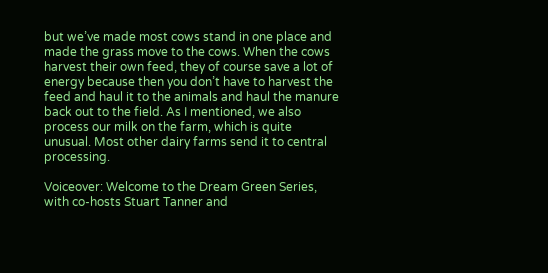but we’ve made most cows stand in one place and made the grass move to the cows. When the cows harvest their own feed, they of course save a lot of energy because then you don’t have to harvest the feed and haul it to the animals and haul the manure back out to the field. As I mentioned, we also process our milk on the farm, which is quite unusual. Most other dairy farms send it to central processing.

Voiceover: Welcome to the Dream Green Series, with co-hosts Stuart Tanner and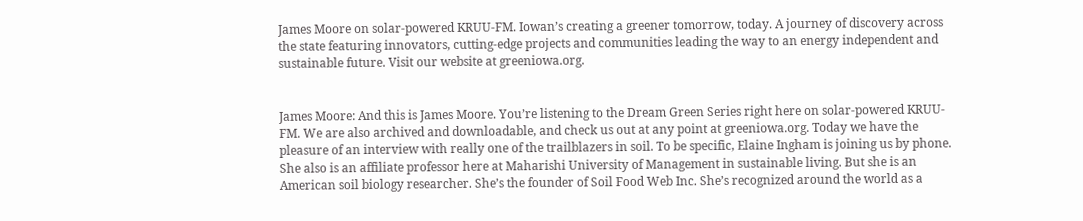James Moore on solar-powered KRUU-FM. Iowan’s creating a greener tomorrow, today. A journey of discovery across the state featuring innovators, cutting-edge projects and communities leading the way to an energy independent and sustainable future. Visit our website at greeniowa.org.


James Moore: And this is James Moore. You’re listening to the Dream Green Series right here on solar-powered KRUU-FM. We are also archived and downloadable, and check us out at any point at greeniowa.org. Today we have the pleasure of an interview with really one of the trailblazers in soil. To be specific, Elaine Ingham is joining us by phone. She also is an affiliate professor here at Maharishi University of Management in sustainable living. But she is an American soil biology researcher. She’s the founder of Soil Food Web Inc. She’s recognized around the world as a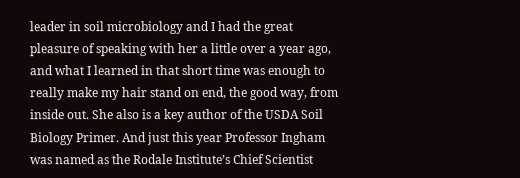leader in soil microbiology and I had the great pleasure of speaking with her a little over a year ago, and what I learned in that short time was enough to really make my hair stand on end, the good way, from inside out. She also is a key author of the USDA Soil Biology Primer. And just this year Professor Ingham was named as the Rodale Institute’s Chief Scientist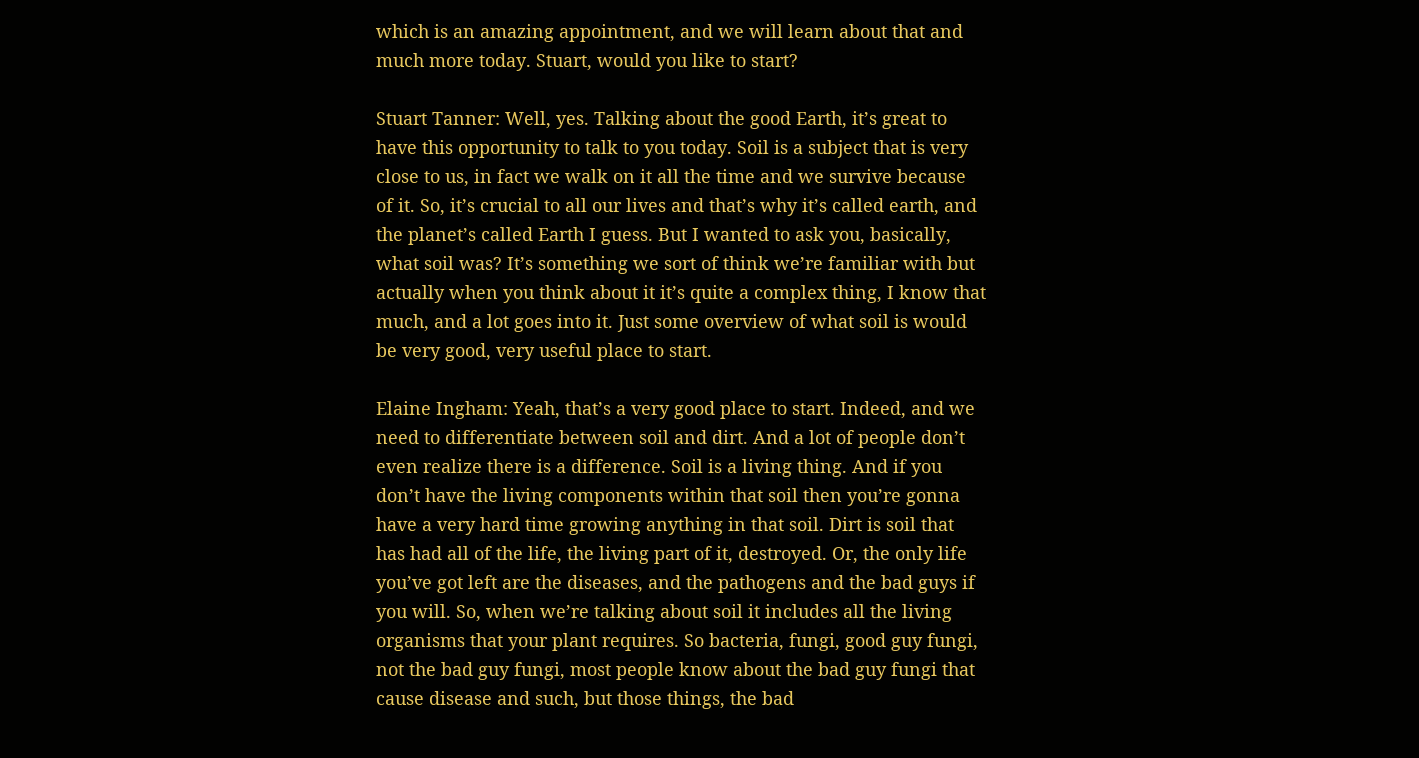which is an amazing appointment, and we will learn about that and much more today. Stuart, would you like to start?

Stuart Tanner: Well, yes. Talking about the good Earth, it’s great to have this opportunity to talk to you today. Soil is a subject that is very close to us, in fact we walk on it all the time and we survive because of it. So, it’s crucial to all our lives and that’s why it’s called earth, and the planet’s called Earth I guess. But I wanted to ask you, basically, what soil was? It’s something we sort of think we’re familiar with but actually when you think about it it’s quite a complex thing, I know that much, and a lot goes into it. Just some overview of what soil is would be very good, very useful place to start.

Elaine Ingham: Yeah, that’s a very good place to start. Indeed, and we need to differentiate between soil and dirt. And a lot of people don’t even realize there is a difference. Soil is a living thing. And if you don’t have the living components within that soil then you’re gonna have a very hard time growing anything in that soil. Dirt is soil that has had all of the life, the living part of it, destroyed. Or, the only life you’ve got left are the diseases, and the pathogens and the bad guys if you will. So, when we’re talking about soil it includes all the living organisms that your plant requires. So bacteria, fungi, good guy fungi, not the bad guy fungi, most people know about the bad guy fungi that cause disease and such, but those things, the bad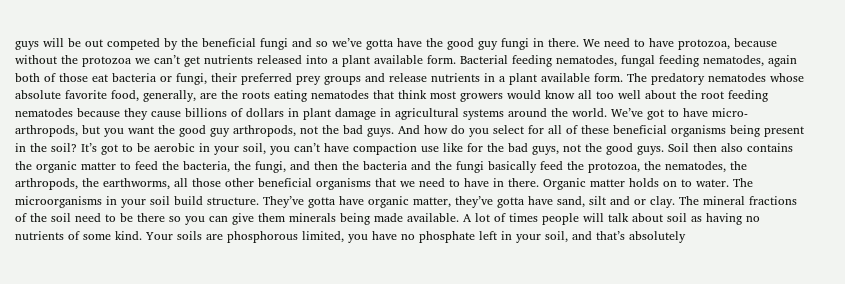guys will be out competed by the beneficial fungi and so we’ve gotta have the good guy fungi in there. We need to have protozoa, because without the protozoa we can’t get nutrients released into a plant available form. Bacterial feeding nematodes, fungal feeding nematodes, again both of those eat bacteria or fungi, their preferred prey groups and release nutrients in a plant available form. The predatory nematodes whose absolute favorite food, generally, are the roots eating nematodes that think most growers would know all too well about the root feeding nematodes because they cause billions of dollars in plant damage in agricultural systems around the world. We’ve got to have micro-arthropods, but you want the good guy arthropods, not the bad guys. And how do you select for all of these beneficial organisms being present in the soil? It’s got to be aerobic in your soil, you can’t have compaction use like for the bad guys, not the good guys. Soil then also contains the organic matter to feed the bacteria, the fungi, and then the bacteria and the fungi basically feed the protozoa, the nematodes, the arthropods, the earthworms, all those other beneficial organisms that we need to have in there. Organic matter holds on to water. The microorganisms in your soil build structure. They’ve gotta have organic matter, they’ve gotta have sand, silt and or clay. The mineral fractions of the soil need to be there so you can give them minerals being made available. A lot of times people will talk about soil as having no nutrients of some kind. Your soils are phosphorous limited, you have no phosphate left in your soil, and that’s absolutely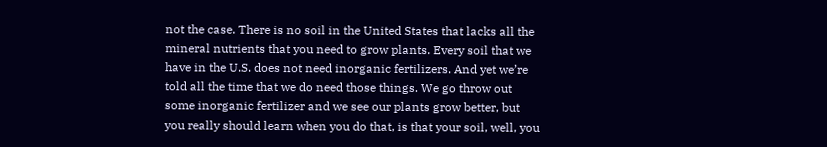not the case. There is no soil in the United States that lacks all the mineral nutrients that you need to grow plants. Every soil that we have in the U.S. does not need inorganic fertilizers. And yet we’re told all the time that we do need those things. We go throw out some inorganic fertilizer and we see our plants grow better, but you really should learn when you do that, is that your soil, well, you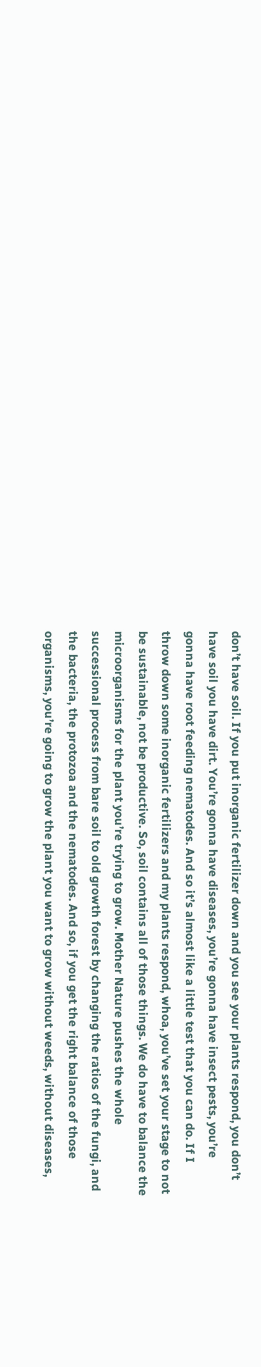don’t have soil. If you put inorganic fertilizer down and you see your plants respond, you don’t have soil you have dirt. You’re gonna have diseases, you’re gonna have insect pests, you’re gonna have root feeding nematodes. And so it’s almost like a little test that you can do. If I throw down some inorganic fertilizers and my plants respond, whoa, you’ve set your stage to not be sustainable, not be productive. So, soil contains all of those things. We do have to balance the microorganisms for the plant you’re trying to grow. Mother Nature pushes the whole successional process from bare soil to old growth forest by changing the ratios of the fungi, and the bacteria, the protozoa and the nematodes. And so, if you get the right balance of those organisms, you’re going to grow the plant you want to grow without weeds, without diseases,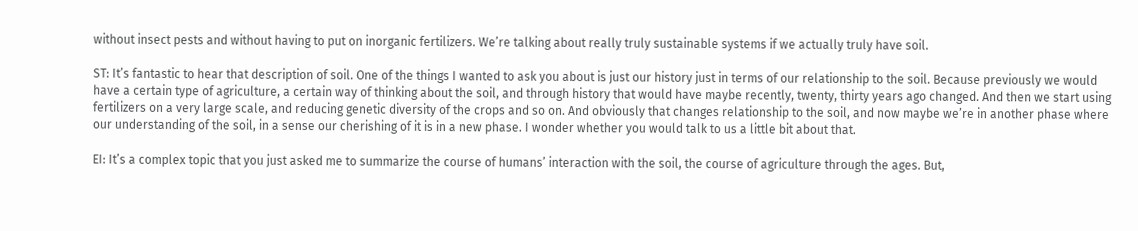without insect pests and without having to put on inorganic fertilizers. We’re talking about really truly sustainable systems if we actually truly have soil.

ST: It’s fantastic to hear that description of soil. One of the things I wanted to ask you about is just our history just in terms of our relationship to the soil. Because previously we would have a certain type of agriculture, a certain way of thinking about the soil, and through history that would have maybe recently, twenty, thirty years ago changed. And then we start using fertilizers on a very large scale, and reducing genetic diversity of the crops and so on. And obviously that changes relationship to the soil, and now maybe we’re in another phase where our understanding of the soil, in a sense our cherishing of it is in a new phase. I wonder whether you would talk to us a little bit about that.

EI: It’s a complex topic that you just asked me to summarize the course of humans’ interaction with the soil, the course of agriculture through the ages. But,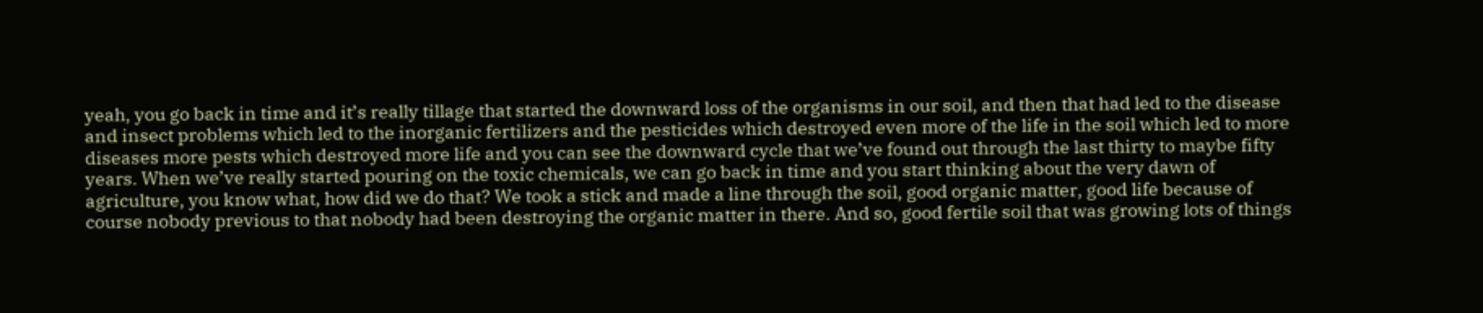yeah, you go back in time and it’s really tillage that started the downward loss of the organisms in our soil, and then that had led to the disease and insect problems which led to the inorganic fertilizers and the pesticides which destroyed even more of the life in the soil which led to more diseases more pests which destroyed more life and you can see the downward cycle that we’ve found out through the last thirty to maybe fifty years. When we’ve really started pouring on the toxic chemicals, we can go back in time and you start thinking about the very dawn of agriculture, you know what, how did we do that? We took a stick and made a line through the soil, good organic matter, good life because of course nobody previous to that nobody had been destroying the organic matter in there. And so, good fertile soil that was growing lots of things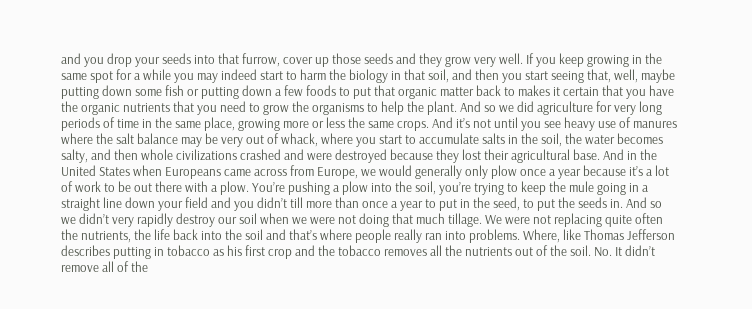and you drop your seeds into that furrow, cover up those seeds and they grow very well. If you keep growing in the same spot for a while you may indeed start to harm the biology in that soil, and then you start seeing that, well, maybe putting down some fish or putting down a few foods to put that organic matter back to makes it certain that you have the organic nutrients that you need to grow the organisms to help the plant. And so we did agriculture for very long periods of time in the same place, growing more or less the same crops. And it’s not until you see heavy use of manures where the salt balance may be very out of whack, where you start to accumulate salts in the soil, the water becomes salty, and then whole civilizations crashed and were destroyed because they lost their agricultural base. And in the United States when Europeans came across from Europe, we would generally only plow once a year because it’s a lot of work to be out there with a plow. You’re pushing a plow into the soil, you’re trying to keep the mule going in a straight line down your field and you didn’t till more than once a year to put in the seed, to put the seeds in. And so we didn’t very rapidly destroy our soil when we were not doing that much tillage. We were not replacing quite often the nutrients, the life back into the soil and that’s where people really ran into problems. Where, like Thomas Jefferson describes putting in tobacco as his first crop and the tobacco removes all the nutrients out of the soil. No. It didn’t remove all of the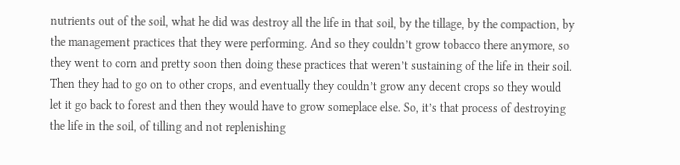nutrients out of the soil, what he did was destroy all the life in that soil, by the tillage, by the compaction, by the management practices that they were performing. And so they couldn’t grow tobacco there anymore, so they went to corn and pretty soon then doing these practices that weren’t sustaining of the life in their soil. Then they had to go on to other crops, and eventually they couldn’t grow any decent crops so they would let it go back to forest and then they would have to grow someplace else. So, it’s that process of destroying the life in the soil, of tilling and not replenishing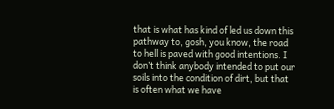that is what has kind of led us down this pathway to, gosh, you know, the road to hell is paved with good intentions. I don’t think anybody intended to put our soils into the condition of dirt, but that is often what we have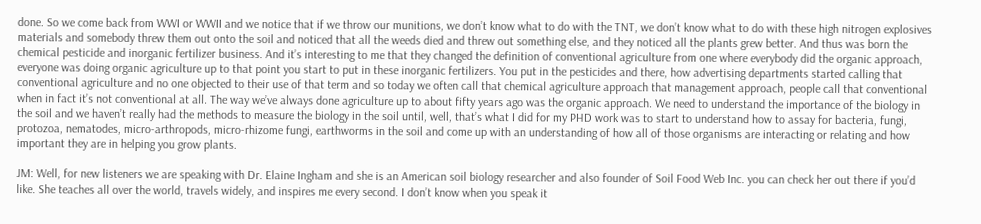done. So we come back from WWI or WWII and we notice that if we throw our munitions, we don’t know what to do with the TNT, we don’t know what to do with these high nitrogen explosives materials and somebody threw them out onto the soil and noticed that all the weeds died and threw out something else, and they noticed all the plants grew better. And thus was born the chemical pesticide and inorganic fertilizer business. And it’s interesting to me that they changed the definition of conventional agriculture from one where everybody did the organic approach, everyone was doing organic agriculture up to that point you start to put in these inorganic fertilizers. You put in the pesticides and there, how advertising departments started calling that conventional agriculture and no one objected to their use of that term and so today we often call that chemical agriculture approach that management approach, people call that conventional when in fact it’s not conventional at all. The way we’ve always done agriculture up to about fifty years ago was the organic approach. We need to understand the importance of the biology in the soil and we haven’t really had the methods to measure the biology in the soil until, well, that’s what I did for my PHD work was to start to understand how to assay for bacteria, fungi, protozoa, nematodes, micro-arthropods, micro-rhizome fungi, earthworms in the soil and come up with an understanding of how all of those organisms are interacting or relating and how important they are in helping you grow plants.

JM: Well, for new listeners we are speaking with Dr. Elaine Ingham and she is an American soil biology researcher and also founder of Soil Food Web Inc. you can check her out there if you’d like. She teaches all over the world, travels widely, and inspires me every second. I don’t know when you speak it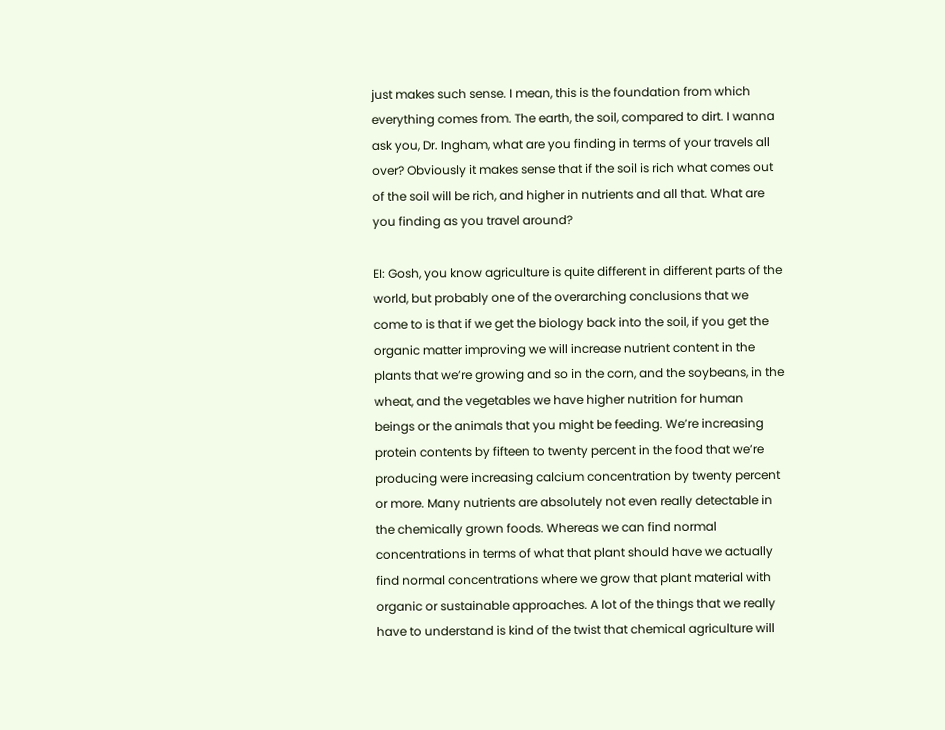just makes such sense. I mean, this is the foundation from which everything comes from. The earth, the soil, compared to dirt. I wanna ask you, Dr. Ingham, what are you finding in terms of your travels all over? Obviously it makes sense that if the soil is rich what comes out of the soil will be rich, and higher in nutrients and all that. What are you finding as you travel around?

EI: Gosh, you know agriculture is quite different in different parts of the world, but probably one of the overarching conclusions that we come to is that if we get the biology back into the soil, if you get the organic matter improving we will increase nutrient content in the plants that we’re growing and so in the corn, and the soybeans, in the wheat, and the vegetables we have higher nutrition for human beings or the animals that you might be feeding. We’re increasing protein contents by fifteen to twenty percent in the food that we’re producing were increasing calcium concentration by twenty percent or more. Many nutrients are absolutely not even really detectable in the chemically grown foods. Whereas we can find normal concentrations in terms of what that plant should have we actually find normal concentrations where we grow that plant material with organic or sustainable approaches. A lot of the things that we really have to understand is kind of the twist that chemical agriculture will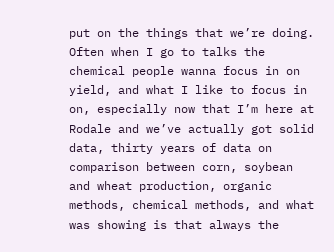put on the things that we’re doing. Often when I go to talks the chemical people wanna focus in on yield, and what I like to focus in on, especially now that I’m here at Rodale and we’ve actually got solid data, thirty years of data on comparison between corn, soybean and wheat production, organic methods, chemical methods, and what was showing is that always the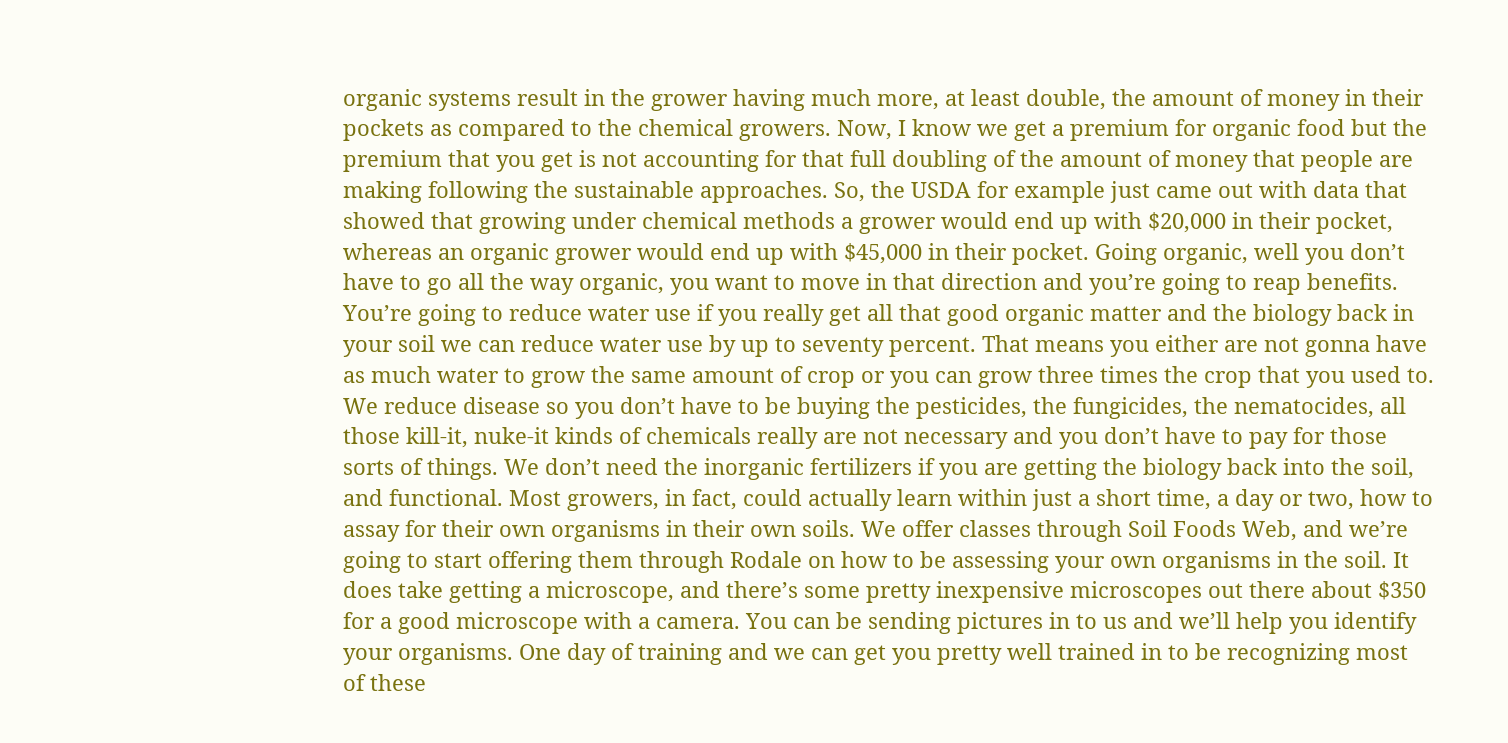organic systems result in the grower having much more, at least double, the amount of money in their pockets as compared to the chemical growers. Now, I know we get a premium for organic food but the premium that you get is not accounting for that full doubling of the amount of money that people are making following the sustainable approaches. So, the USDA for example just came out with data that showed that growing under chemical methods a grower would end up with $20,000 in their pocket, whereas an organic grower would end up with $45,000 in their pocket. Going organic, well you don’t have to go all the way organic, you want to move in that direction and you’re going to reap benefits. You’re going to reduce water use if you really get all that good organic matter and the biology back in your soil we can reduce water use by up to seventy percent. That means you either are not gonna have as much water to grow the same amount of crop or you can grow three times the crop that you used to. We reduce disease so you don’t have to be buying the pesticides, the fungicides, the nematocides, all those kill-it, nuke-it kinds of chemicals really are not necessary and you don’t have to pay for those sorts of things. We don’t need the inorganic fertilizers if you are getting the biology back into the soil, and functional. Most growers, in fact, could actually learn within just a short time, a day or two, how to assay for their own organisms in their own soils. We offer classes through Soil Foods Web, and we’re going to start offering them through Rodale on how to be assessing your own organisms in the soil. It does take getting a microscope, and there’s some pretty inexpensive microscopes out there about $350 for a good microscope with a camera. You can be sending pictures in to us and we’ll help you identify your organisms. One day of training and we can get you pretty well trained in to be recognizing most of these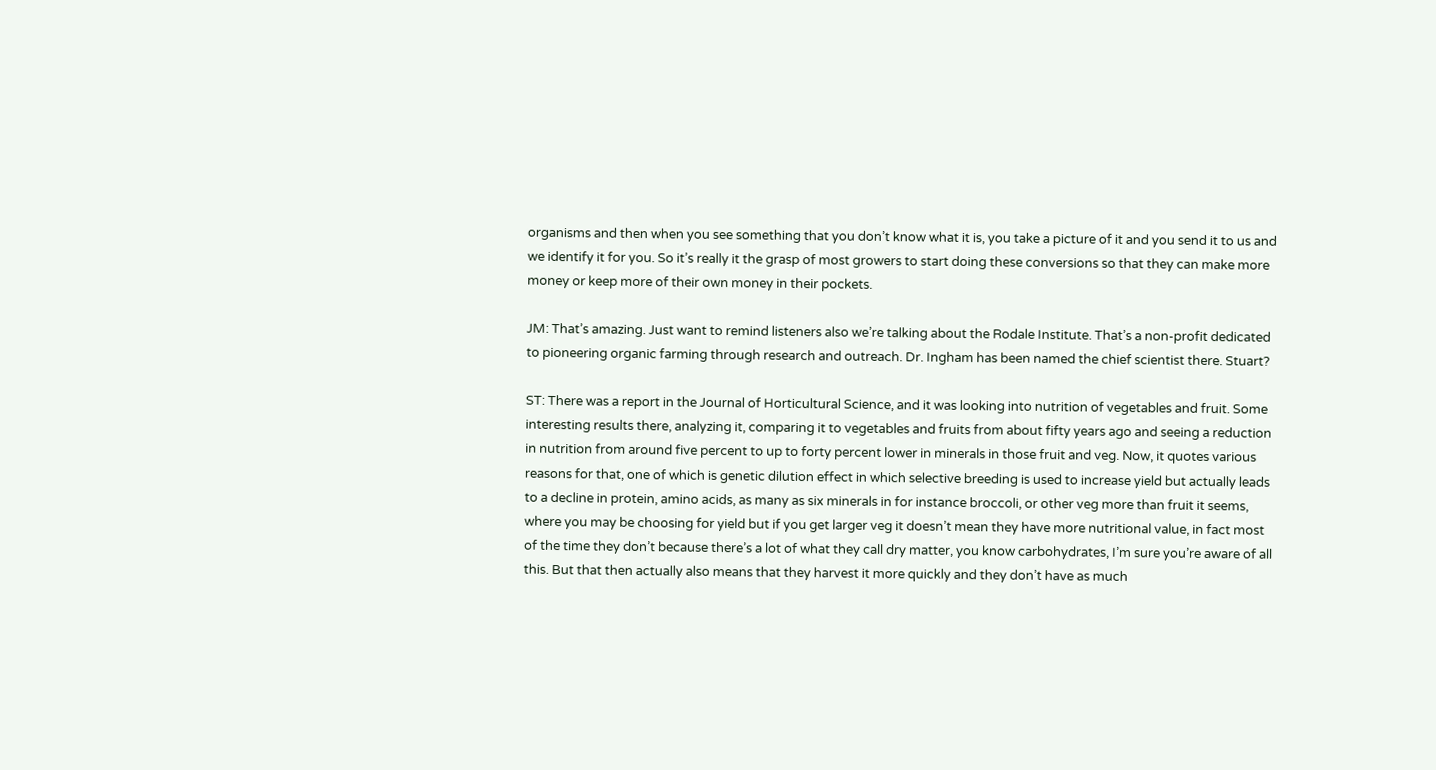organisms and then when you see something that you don’t know what it is, you take a picture of it and you send it to us and we identify it for you. So it’s really it the grasp of most growers to start doing these conversions so that they can make more money or keep more of their own money in their pockets.

JM: That’s amazing. Just want to remind listeners also we’re talking about the Rodale Institute. That’s a non-profit dedicated to pioneering organic farming through research and outreach. Dr. Ingham has been named the chief scientist there. Stuart?

ST: There was a report in the Journal of Horticultural Science, and it was looking into nutrition of vegetables and fruit. Some interesting results there, analyzing it, comparing it to vegetables and fruits from about fifty years ago and seeing a reduction in nutrition from around five percent to up to forty percent lower in minerals in those fruit and veg. Now, it quotes various reasons for that, one of which is genetic dilution effect in which selective breeding is used to increase yield but actually leads to a decline in protein, amino acids, as many as six minerals in for instance broccoli, or other veg more than fruit it seems, where you may be choosing for yield but if you get larger veg it doesn’t mean they have more nutritional value, in fact most of the time they don’t because there’s a lot of what they call dry matter, you know carbohydrates, I’m sure you’re aware of all this. But that then actually also means that they harvest it more quickly and they don’t have as much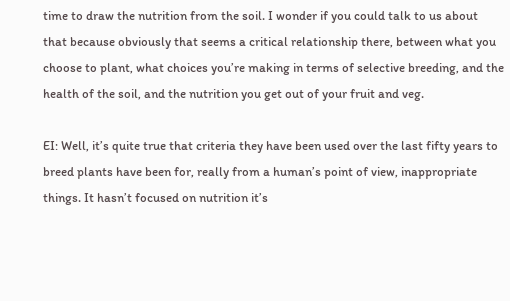time to draw the nutrition from the soil. I wonder if you could talk to us about that because obviously that seems a critical relationship there, between what you choose to plant, what choices you’re making in terms of selective breeding, and the health of the soil, and the nutrition you get out of your fruit and veg.

EI: Well, it’s quite true that criteria they have been used over the last fifty years to breed plants have been for, really from a human’s point of view, inappropriate things. It hasn’t focused on nutrition it’s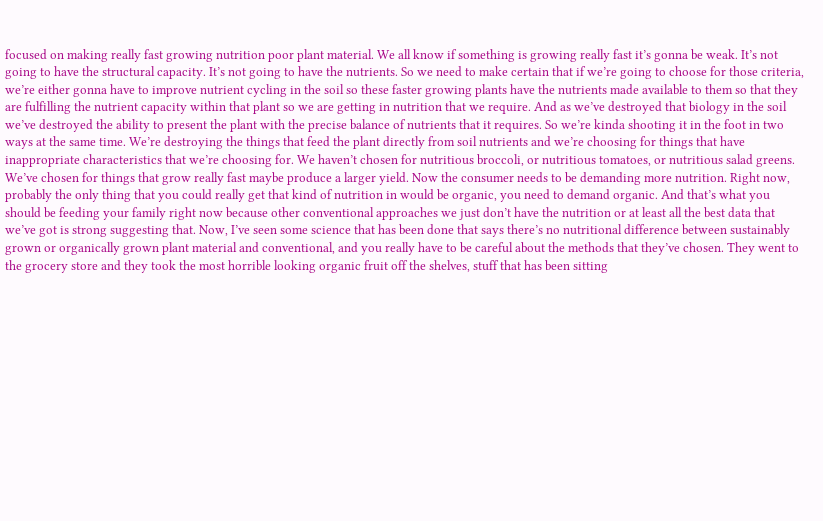focused on making really fast growing nutrition poor plant material. We all know if something is growing really fast it’s gonna be weak. It’s not going to have the structural capacity. It’s not going to have the nutrients. So we need to make certain that if we’re going to choose for those criteria, we’re either gonna have to improve nutrient cycling in the soil so these faster growing plants have the nutrients made available to them so that they are fulfilling the nutrient capacity within that plant so we are getting in nutrition that we require. And as we’ve destroyed that biology in the soil we’ve destroyed the ability to present the plant with the precise balance of nutrients that it requires. So we’re kinda shooting it in the foot in two ways at the same time. We’re destroying the things that feed the plant directly from soil nutrients and we’re choosing for things that have inappropriate characteristics that we’re choosing for. We haven’t chosen for nutritious broccoli, or nutritious tomatoes, or nutritious salad greens. We’ve chosen for things that grow really fast maybe produce a larger yield. Now the consumer needs to be demanding more nutrition. Right now, probably the only thing that you could really get that kind of nutrition in would be organic, you need to demand organic. And that’s what you should be feeding your family right now because other conventional approaches we just don’t have the nutrition or at least all the best data that we’ve got is strong suggesting that. Now, I’ve seen some science that has been done that says there’s no nutritional difference between sustainably grown or organically grown plant material and conventional, and you really have to be careful about the methods that they’ve chosen. They went to the grocery store and they took the most horrible looking organic fruit off the shelves, stuff that has been sitting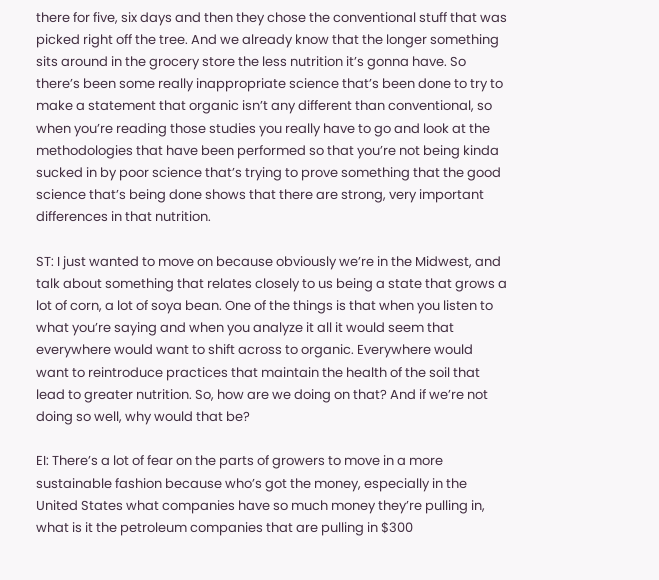there for five, six days and then they chose the conventional stuff that was picked right off the tree. And we already know that the longer something sits around in the grocery store the less nutrition it’s gonna have. So there’s been some really inappropriate science that’s been done to try to make a statement that organic isn’t any different than conventional, so when you’re reading those studies you really have to go and look at the methodologies that have been performed so that you’re not being kinda sucked in by poor science that’s trying to prove something that the good science that’s being done shows that there are strong, very important differences in that nutrition.

ST: I just wanted to move on because obviously we’re in the Midwest, and talk about something that relates closely to us being a state that grows a lot of corn, a lot of soya bean. One of the things is that when you listen to what you’re saying and when you analyze it all it would seem that everywhere would want to shift across to organic. Everywhere would want to reintroduce practices that maintain the health of the soil that lead to greater nutrition. So, how are we doing on that? And if we’re not doing so well, why would that be?

EI: There’s a lot of fear on the parts of growers to move in a more sustainable fashion because who’s got the money, especially in the United States what companies have so much money they’re pulling in, what is it the petroleum companies that are pulling in $300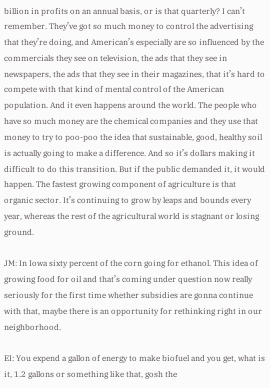billion in profits on an annual basis, or is that quarterly? I can’t remember. They’ve got so much money to control the advertising that they’re doing, and American’s especially are so influenced by the commercials they see on television, the ads that they see in newspapers, the ads that they see in their magazines, that it’s hard to compete with that kind of mental control of the American population. And it even happens around the world. The people who have so much money are the chemical companies and they use that money to try to poo-poo the idea that sustainable, good, healthy soil is actually going to make a difference. And so it’s dollars making it difficult to do this transition. But if the public demanded it, it would happen. The fastest growing component of agriculture is that organic sector. It’s continuing to grow by leaps and bounds every year, whereas the rest of the agricultural world is stagnant or losing ground.

JM: In Iowa sixty percent of the corn going for ethanol. This idea of growing food for oil and that’s coming under question now really seriously for the first time whether subsidies are gonna continue with that, maybe there is an opportunity for rethinking right in our neighborhood.

EI: You expend a gallon of energy to make biofuel and you get, what is it, 1.2 gallons or something like that, gosh the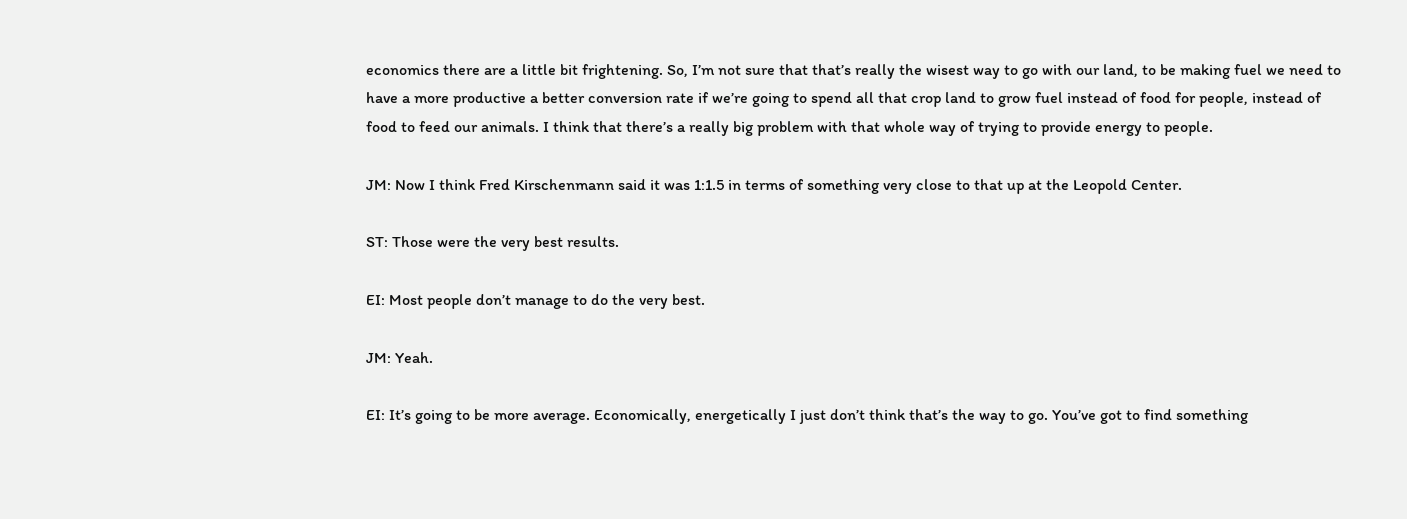economics there are a little bit frightening. So, I’m not sure that that’s really the wisest way to go with our land, to be making fuel we need to have a more productive a better conversion rate if we’re going to spend all that crop land to grow fuel instead of food for people, instead of food to feed our animals. I think that there’s a really big problem with that whole way of trying to provide energy to people.

JM: Now I think Fred Kirschenmann said it was 1:1.5 in terms of something very close to that up at the Leopold Center.

ST: Those were the very best results.

EI: Most people don’t manage to do the very best.

JM: Yeah.

EI: It’s going to be more average. Economically, energetically I just don’t think that’s the way to go. You’ve got to find something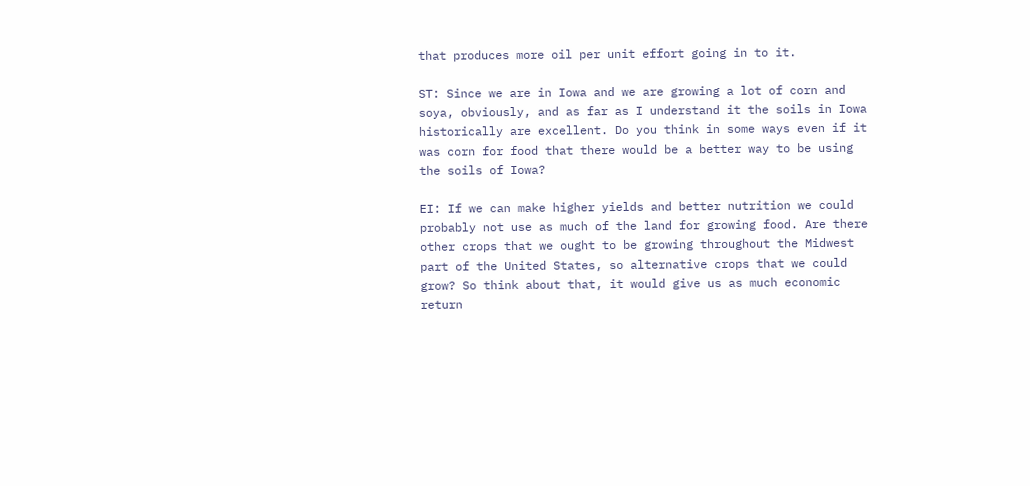that produces more oil per unit effort going in to it.

ST: Since we are in Iowa and we are growing a lot of corn and soya, obviously, and as far as I understand it the soils in Iowa historically are excellent. Do you think in some ways even if it was corn for food that there would be a better way to be using the soils of Iowa?

EI: If we can make higher yields and better nutrition we could probably not use as much of the land for growing food. Are there other crops that we ought to be growing throughout the Midwest part of the United States, so alternative crops that we could grow? So think about that, it would give us as much economic return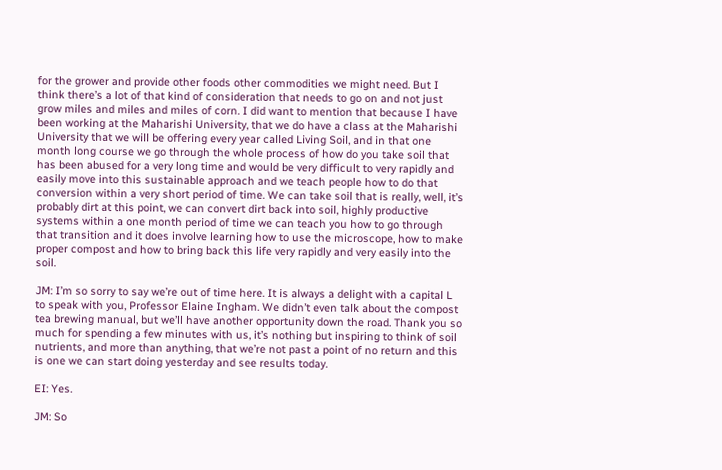for the grower and provide other foods other commodities we might need. But I think there’s a lot of that kind of consideration that needs to go on and not just grow miles and miles and miles of corn. I did want to mention that because I have been working at the Maharishi University, that we do have a class at the Maharishi University that we will be offering every year called Living Soil, and in that one month long course we go through the whole process of how do you take soil that has been abused for a very long time and would be very difficult to very rapidly and easily move into this sustainable approach and we teach people how to do that conversion within a very short period of time. We can take soil that is really, well, it’s probably dirt at this point, we can convert dirt back into soil, highly productive systems within a one month period of time we can teach you how to go through that transition and it does involve learning how to use the microscope, how to make proper compost and how to bring back this life very rapidly and very easily into the soil.

JM: I’m so sorry to say we’re out of time here. It is always a delight with a capital L to speak with you, Professor Elaine Ingham. We didn’t even talk about the compost tea brewing manual, but we’ll have another opportunity down the road. Thank you so much for spending a few minutes with us, it’s nothing but inspiring to think of soil nutrients, and more than anything, that we’re not past a point of no return and this is one we can start doing yesterday and see results today.

EI: Yes.

JM: So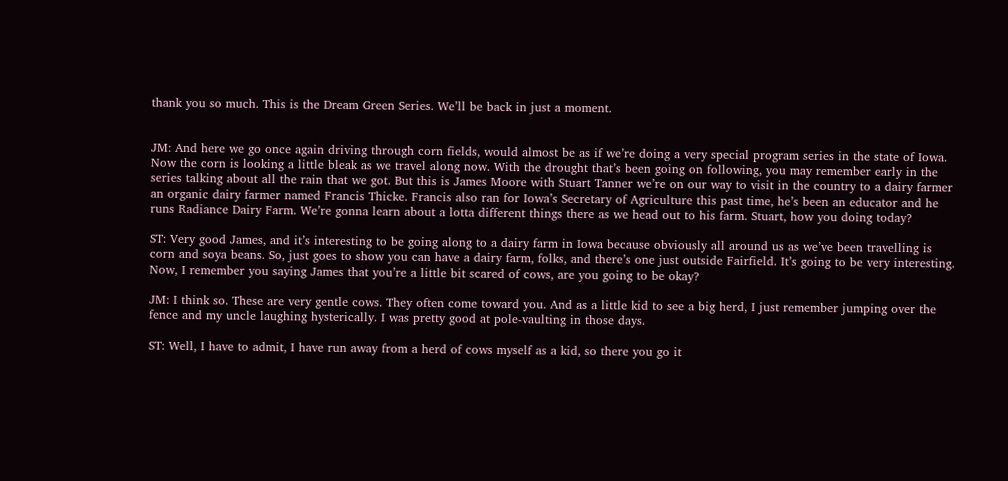thank you so much. This is the Dream Green Series. We’ll be back in just a moment.


JM: And here we go once again driving through corn fields, would almost be as if we’re doing a very special program series in the state of Iowa. Now the corn is looking a little bleak as we travel along now. With the drought that’s been going on following, you may remember early in the series talking about all the rain that we got. But this is James Moore with Stuart Tanner we’re on our way to visit in the country to a dairy farmer an organic dairy farmer named Francis Thicke. Francis also ran for Iowa’s Secretary of Agriculture this past time, he’s been an educator and he runs Radiance Dairy Farm. We’re gonna learn about a lotta different things there as we head out to his farm. Stuart, how you doing today?

ST: Very good James, and it’s interesting to be going along to a dairy farm in Iowa because obviously all around us as we’ve been travelling is corn and soya beans. So, just goes to show you can have a dairy farm, folks, and there’s one just outside Fairfield. It’s going to be very interesting. Now, I remember you saying James that you’re a little bit scared of cows, are you going to be okay?

JM: I think so. These are very gentle cows. They often come toward you. And as a little kid to see a big herd, I just remember jumping over the fence and my uncle laughing hysterically. I was pretty good at pole-vaulting in those days.

ST: Well, I have to admit, I have run away from a herd of cows myself as a kid, so there you go it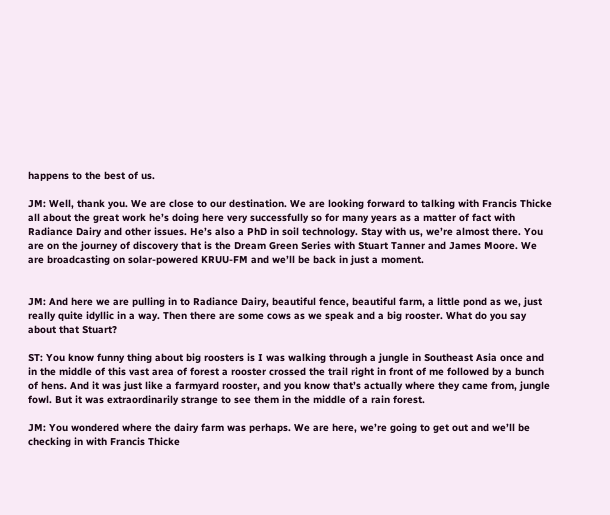happens to the best of us.

JM: Well, thank you. We are close to our destination. We are looking forward to talking with Francis Thicke all about the great work he’s doing here very successfully so for many years as a matter of fact with Radiance Dairy and other issues. He’s also a PhD in soil technology. Stay with us, we’re almost there. You are on the journey of discovery that is the Dream Green Series with Stuart Tanner and James Moore. We are broadcasting on solar-powered KRUU-FM and we’ll be back in just a moment.


JM: And here we are pulling in to Radiance Dairy, beautiful fence, beautiful farm, a little pond as we, just really quite idyllic in a way. Then there are some cows as we speak and a big rooster. What do you say about that Stuart?

ST: You know funny thing about big roosters is I was walking through a jungle in Southeast Asia once and in the middle of this vast area of forest a rooster crossed the trail right in front of me followed by a bunch of hens. And it was just like a farmyard rooster, and you know that’s actually where they came from, jungle fowl. But it was extraordinarily strange to see them in the middle of a rain forest.

JM: You wondered where the dairy farm was perhaps. We are here, we’re going to get out and we’ll be checking in with Francis Thicke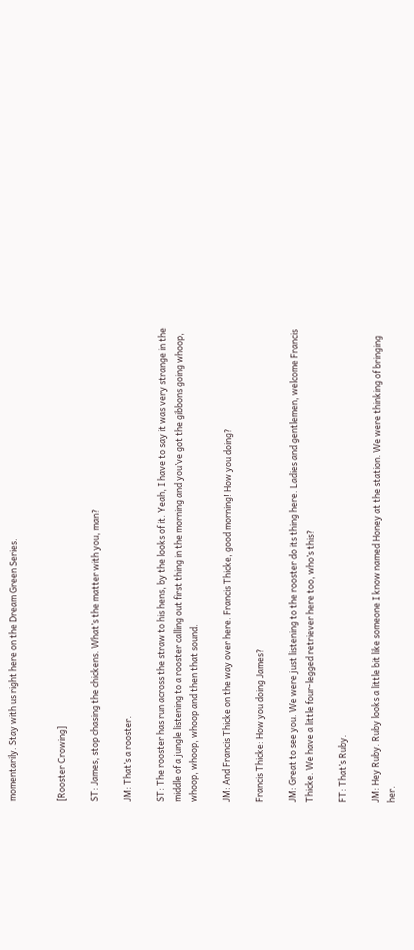momentarily. Stay with us right here on the Dream Green Series.


[Rooster Crowing]

ST: James, stop chasing the chickens. What’s the matter with you, man?

JM: That’s a rooster.

ST: The rooster has run across the straw to his hens, by the looks of it. Yeah, I have to say it was very strange in the middle of a jungle listening to a rooster calling out first thing in the morning and you’ve got the gibbons going whoop, whoop, whoop, whoop and then that sound.

JM: And Francis Thicke on the way over here. Francis Thicke, good morning! How you doing?

Francis Thicke: How you doing James?

JM: Great to see you. We were just listening to the rooster do its thing here. Ladies and gentlemen, welcome Francis Thicke. We have a little four-legged retriever here too, who’s this?

FT: That’s Ruby.

JM: Hey Ruby. Ruby looks a little bit like someone I know named Honey at the station. We were thinking of bringing her.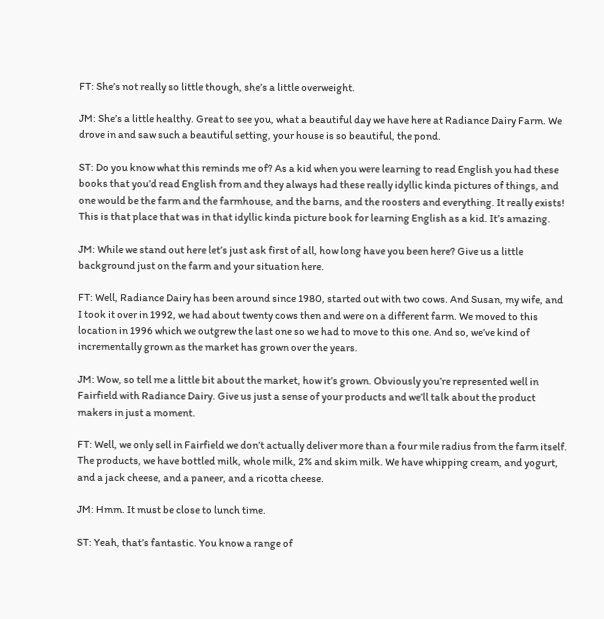FT: She’s not really so little though, she’s a little overweight.

JM: She’s a little healthy. Great to see you, what a beautiful day we have here at Radiance Dairy Farm. We drove in and saw such a beautiful setting, your house is so beautiful, the pond.

ST: Do you know what this reminds me of? As a kid when you were learning to read English you had these books that you’d read English from and they always had these really idyllic kinda pictures of things, and one would be the farm and the farmhouse, and the barns, and the roosters and everything. It really exists! This is that place that was in that idyllic kinda picture book for learning English as a kid. It’s amazing.

JM: While we stand out here let’s just ask first of all, how long have you been here? Give us a little background just on the farm and your situation here.

FT: Well, Radiance Dairy has been around since 1980, started out with two cows. And Susan, my wife, and I took it over in 1992, we had about twenty cows then and were on a different farm. We moved to this location in 1996 which we outgrew the last one so we had to move to this one. And so, we’ve kind of incrementally grown as the market has grown over the years.

JM: Wow, so tell me a little bit about the market, how it’s grown. Obviously you’re represented well in Fairfield with Radiance Dairy. Give us just a sense of your products and we’ll talk about the product makers in just a moment.

FT: Well, we only sell in Fairfield we don’t actually deliver more than a four mile radius from the farm itself. The products, we have bottled milk, whole milk, 2% and skim milk. We have whipping cream, and yogurt, and a jack cheese, and a paneer, and a ricotta cheese.

JM: Hmm. It must be close to lunch time.

ST: Yeah, that’s fantastic. You know a range of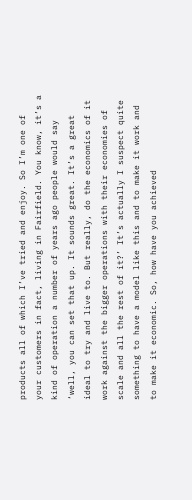products all of which I’ve tried and enjoy. So I’m one of your customers in fact, living in Fairfield. You know, it’s a kind of operation a number of years ago people would say ‘well, you can set that up. It sounds great. It’s a great ideal to try and live to. But really, do the economics of it work against the bigger operations with their economies of scale and all the rest of it?’ It’s actually I suspect quite something to have a model like this and to make it work and to make it economic. So, how have you achieved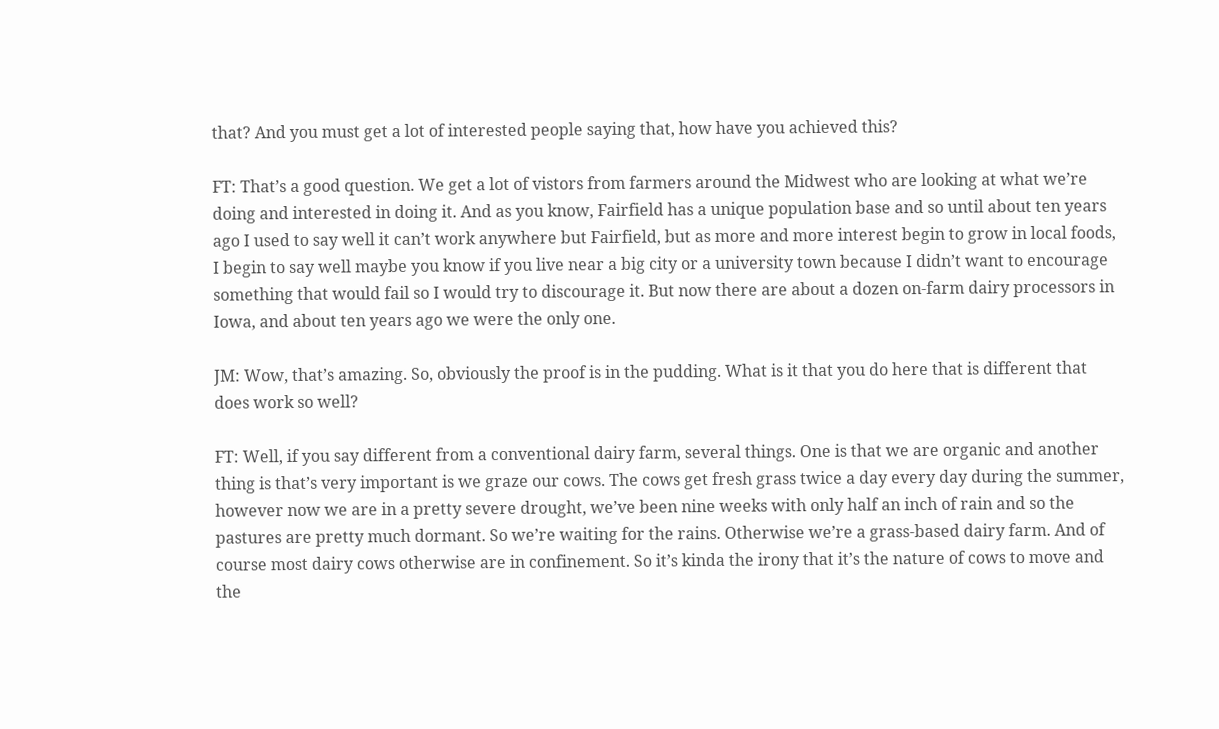that? And you must get a lot of interested people saying that, how have you achieved this?

FT: That’s a good question. We get a lot of vistors from farmers around the Midwest who are looking at what we’re doing and interested in doing it. And as you know, Fairfield has a unique population base and so until about ten years ago I used to say well it can’t work anywhere but Fairfield, but as more and more interest begin to grow in local foods, I begin to say well maybe you know if you live near a big city or a university town because I didn’t want to encourage something that would fail so I would try to discourage it. But now there are about a dozen on-farm dairy processors in Iowa, and about ten years ago we were the only one.

JM: Wow, that’s amazing. So, obviously the proof is in the pudding. What is it that you do here that is different that does work so well?

FT: Well, if you say different from a conventional dairy farm, several things. One is that we are organic and another thing is that’s very important is we graze our cows. The cows get fresh grass twice a day every day during the summer, however now we are in a pretty severe drought, we’ve been nine weeks with only half an inch of rain and so the pastures are pretty much dormant. So we’re waiting for the rains. Otherwise we’re a grass-based dairy farm. And of course most dairy cows otherwise are in confinement. So it’s kinda the irony that it’s the nature of cows to move and the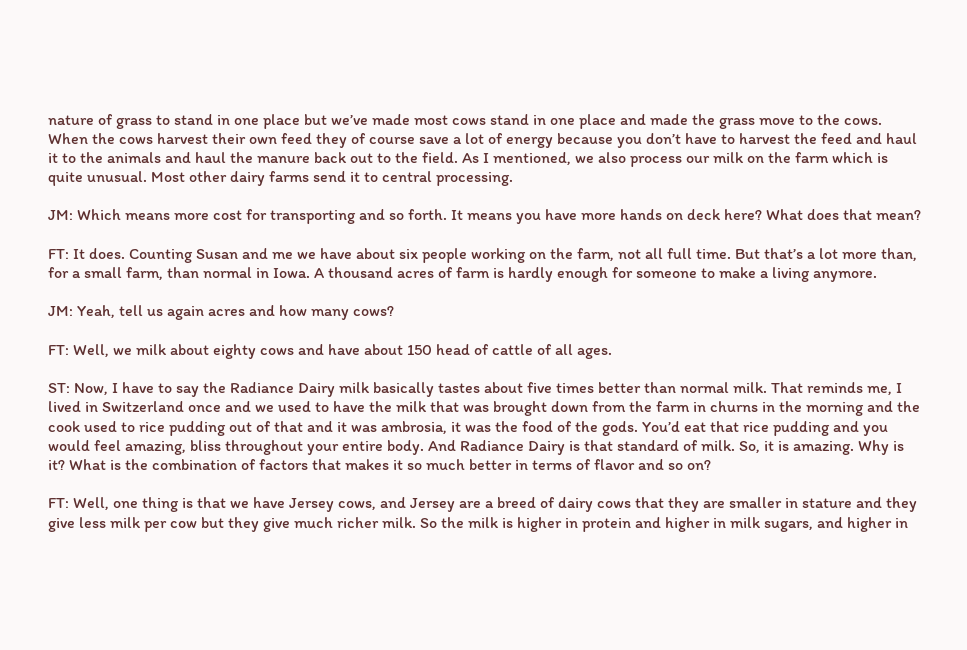nature of grass to stand in one place but we’ve made most cows stand in one place and made the grass move to the cows. When the cows harvest their own feed they of course save a lot of energy because you don’t have to harvest the feed and haul it to the animals and haul the manure back out to the field. As I mentioned, we also process our milk on the farm which is quite unusual. Most other dairy farms send it to central processing.

JM: Which means more cost for transporting and so forth. It means you have more hands on deck here? What does that mean?

FT: It does. Counting Susan and me we have about six people working on the farm, not all full time. But that’s a lot more than, for a small farm, than normal in Iowa. A thousand acres of farm is hardly enough for someone to make a living anymore.

JM: Yeah, tell us again acres and how many cows?

FT: Well, we milk about eighty cows and have about 150 head of cattle of all ages.

ST: Now, I have to say the Radiance Dairy milk basically tastes about five times better than normal milk. That reminds me, I lived in Switzerland once and we used to have the milk that was brought down from the farm in churns in the morning and the cook used to rice pudding out of that and it was ambrosia, it was the food of the gods. You’d eat that rice pudding and you would feel amazing, bliss throughout your entire body. And Radiance Dairy is that standard of milk. So, it is amazing. Why is it? What is the combination of factors that makes it so much better in terms of flavor and so on?

FT: Well, one thing is that we have Jersey cows, and Jersey are a breed of dairy cows that they are smaller in stature and they give less milk per cow but they give much richer milk. So the milk is higher in protein and higher in milk sugars, and higher in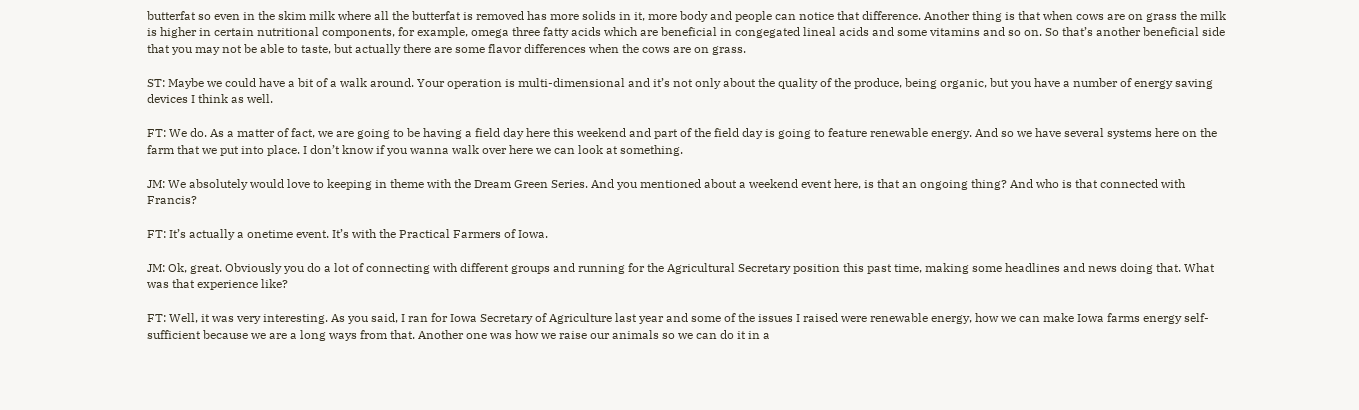butterfat so even in the skim milk where all the butterfat is removed has more solids in it, more body and people can notice that difference. Another thing is that when cows are on grass the milk is higher in certain nutritional components, for example, omega three fatty acids which are beneficial in congegated lineal acids and some vitamins and so on. So that’s another beneficial side that you may not be able to taste, but actually there are some flavor differences when the cows are on grass.

ST: Maybe we could have a bit of a walk around. Your operation is multi-dimensional and it’s not only about the quality of the produce, being organic, but you have a number of energy saving devices I think as well.

FT: We do. As a matter of fact, we are going to be having a field day here this weekend and part of the field day is going to feature renewable energy. And so we have several systems here on the farm that we put into place. I don’t know if you wanna walk over here we can look at something.

JM: We absolutely would love to keeping in theme with the Dream Green Series. And you mentioned about a weekend event here, is that an ongoing thing? And who is that connected with Francis?

FT: It’s actually a onetime event. It’s with the Practical Farmers of Iowa.

JM: Ok, great. Obviously you do a lot of connecting with different groups and running for the Agricultural Secretary position this past time, making some headlines and news doing that. What was that experience like?

FT: Well, it was very interesting. As you said, I ran for Iowa Secretary of Agriculture last year and some of the issues I raised were renewable energy, how we can make Iowa farms energy self-sufficient because we are a long ways from that. Another one was how we raise our animals so we can do it in a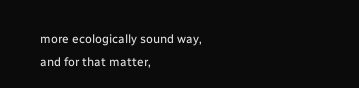more ecologically sound way, and for that matter,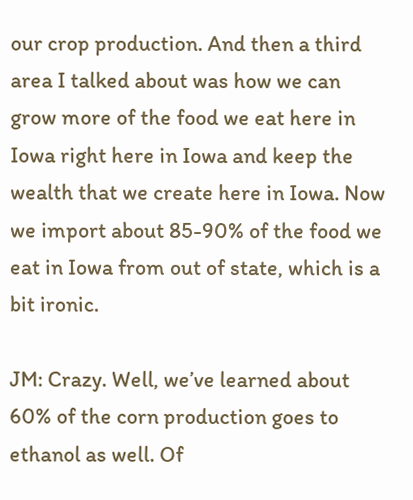our crop production. And then a third area I talked about was how we can grow more of the food we eat here in Iowa right here in Iowa and keep the wealth that we create here in Iowa. Now we import about 85-90% of the food we eat in Iowa from out of state, which is a bit ironic.

JM: Crazy. Well, we’ve learned about 60% of the corn production goes to ethanol as well. Of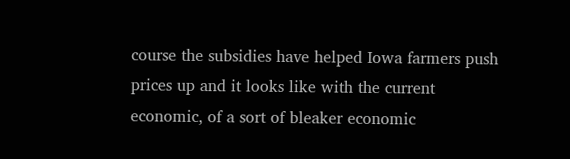course the subsidies have helped Iowa farmers push prices up and it looks like with the current economic, of a sort of bleaker economic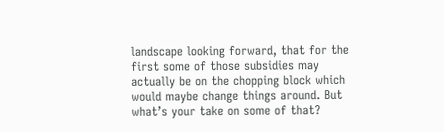landscape looking forward, that for the first some of those subsidies may actually be on the chopping block which would maybe change things around. But what’s your take on some of that?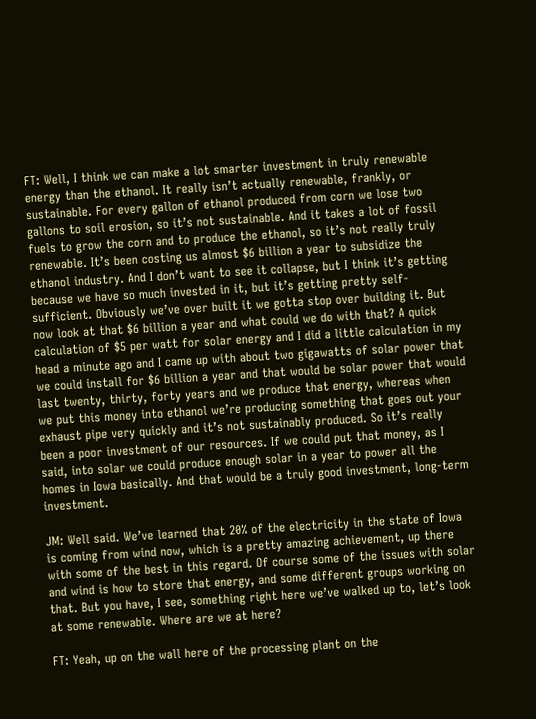FT: Well, I think we can make a lot smarter investment in truly renewable energy than the ethanol. It really isn’t actually renewable, frankly, or sustainable. For every gallon of ethanol produced from corn we lose two gallons to soil erosion, so it’s not sustainable. And it takes a lot of fossil fuels to grow the corn and to produce the ethanol, so it’s not really truly renewable. It’s been costing us almost $6 billion a year to subsidize the ethanol industry. And I don’t want to see it collapse, but I think it’s getting because we have so much invested in it, but it’s getting pretty self-sufficient. Obviously we’ve over built it we gotta stop over building it. But now look at that $6 billion a year and what could we do with that? A quick calculation of $5 per watt for solar energy and I did a little calculation in my head a minute ago and I came up with about two gigawatts of solar power that we could install for $6 billion a year and that would be solar power that would last twenty, thirty, forty years and we produce that energy, whereas when we put this money into ethanol we’re producing something that goes out your exhaust pipe very quickly and it’s not sustainably produced. So it’s really been a poor investment of our resources. If we could put that money, as I said, into solar we could produce enough solar in a year to power all the homes in Iowa basically. And that would be a truly good investment, long-term investment.

JM: Well said. We’ve learned that 20% of the electricity in the state of Iowa is coming from wind now, which is a pretty amazing achievement, up there with some of the best in this regard. Of course some of the issues with solar and wind is how to store that energy, and some different groups working on that. But you have, I see, something right here we’ve walked up to, let’s look at some renewable. Where are we at here?

FT: Yeah, up on the wall here of the processing plant on the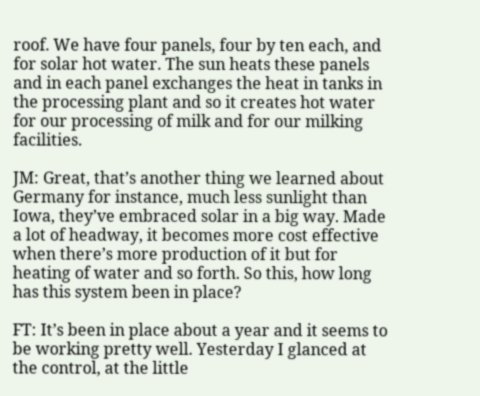roof. We have four panels, four by ten each, and for solar hot water. The sun heats these panels and in each panel exchanges the heat in tanks in the processing plant and so it creates hot water for our processing of milk and for our milking facilities.

JM: Great, that’s another thing we learned about Germany for instance, much less sunlight than Iowa, they’ve embraced solar in a big way. Made a lot of headway, it becomes more cost effective when there’s more production of it but for heating of water and so forth. So this, how long has this system been in place?

FT: It’s been in place about a year and it seems to be working pretty well. Yesterday I glanced at the control, at the little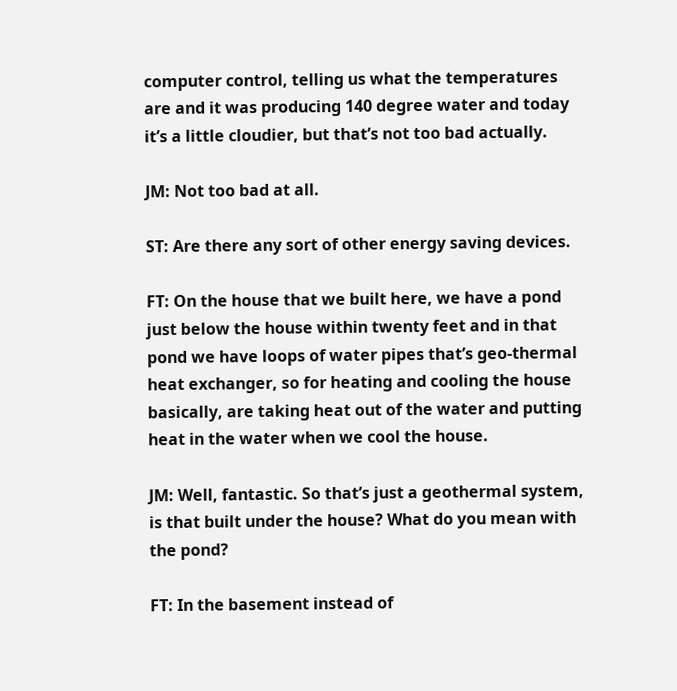computer control, telling us what the temperatures are and it was producing 140 degree water and today it’s a little cloudier, but that’s not too bad actually.

JM: Not too bad at all.

ST: Are there any sort of other energy saving devices.

FT: On the house that we built here, we have a pond just below the house within twenty feet and in that pond we have loops of water pipes that’s geo-thermal heat exchanger, so for heating and cooling the house basically, are taking heat out of the water and putting heat in the water when we cool the house.

JM: Well, fantastic. So that’s just a geothermal system, is that built under the house? What do you mean with the pond?

FT: In the basement instead of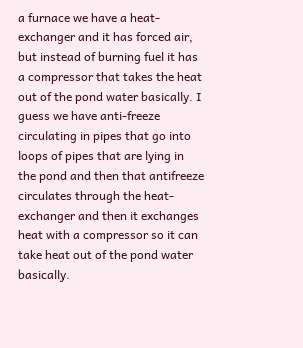a furnace we have a heat-exchanger and it has forced air, but instead of burning fuel it has a compressor that takes the heat out of the pond water basically. I guess we have anti-freeze circulating in pipes that go into loops of pipes that are lying in the pond and then that antifreeze circulates through the heat-exchanger and then it exchanges heat with a compressor so it can take heat out of the pond water basically.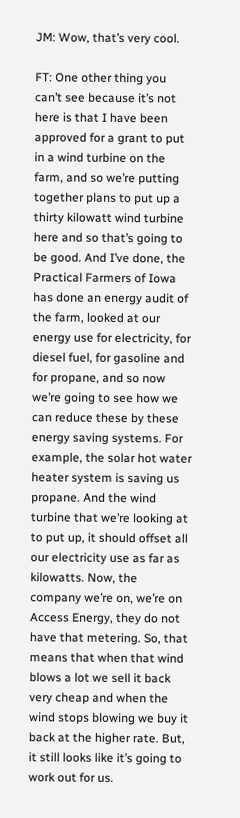JM: Wow, that’s very cool.

FT: One other thing you can’t see because it’s not here is that I have been approved for a grant to put in a wind turbine on the farm, and so we’re putting together plans to put up a thirty kilowatt wind turbine here and so that’s going to be good. And I’ve done, the Practical Farmers of Iowa has done an energy audit of the farm, looked at our energy use for electricity, for diesel fuel, for gasoline and for propane, and so now we’re going to see how we can reduce these by these energy saving systems. For example, the solar hot water heater system is saving us propane. And the wind turbine that we’re looking at to put up, it should offset all our electricity use as far as kilowatts. Now, the company we’re on, we’re on Access Energy, they do not have that metering. So, that means that when that wind blows a lot we sell it back very cheap and when the wind stops blowing we buy it back at the higher rate. But, it still looks like it’s going to work out for us.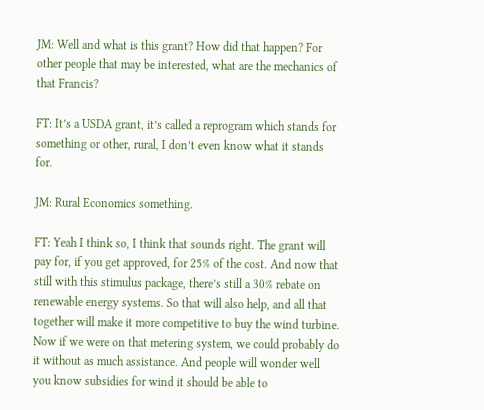JM: Well and what is this grant? How did that happen? For other people that may be interested, what are the mechanics of that Francis?

FT: It’s a USDA grant, it’s called a reprogram which stands for something or other, rural, I don’t even know what it stands for.

JM: Rural Economics something.

FT: Yeah I think so, I think that sounds right. The grant will pay for, if you get approved, for 25% of the cost. And now that still with this stimulus package, there’s still a 30% rebate on renewable energy systems. So that will also help, and all that together will make it more competitive to buy the wind turbine. Now if we were on that metering system, we could probably do it without as much assistance. And people will wonder well you know subsidies for wind it should be able to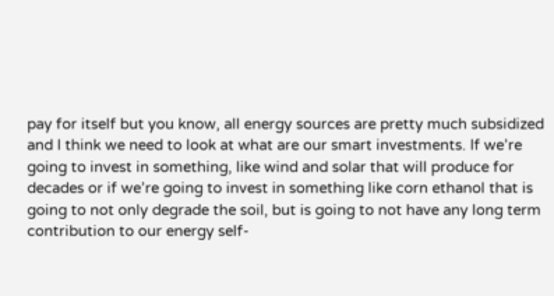pay for itself but you know, all energy sources are pretty much subsidized and I think we need to look at what are our smart investments. If we’re going to invest in something, like wind and solar that will produce for decades or if we’re going to invest in something like corn ethanol that is going to not only degrade the soil, but is going to not have any long term contribution to our energy self-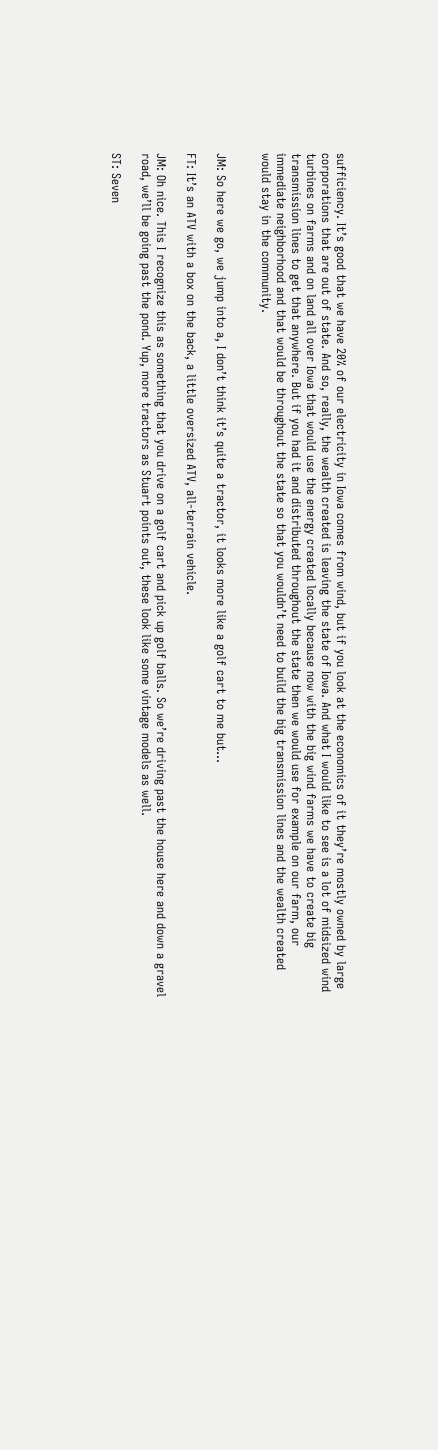sufficiency. It’s good that we have 20% of our electricity in Iowa comes from wind, but if you look at the economics of it they’re mostly owned by large corporations that are out of state. And so, really, the wealth created is leaving the state of Iowa. And what I would like to see is a lot of midsized wind turbines on farms and on land all over Iowa that would use the energy created locally because now with the big wind farms we have to create big transmission lines to get that anywhere. But if you had it and distributed throughout the state then we would use for example on our farm, our immediate neighborhood and that would be throughout the state so that you wouldn’t need to build the big transmission lines and the wealth created would stay in the community.


JM: So here we go, we jump into a, I don’t think it’s quite a tractor, it looks more like a golf cart to me but…

FT: It’s an ATV with a box on the back, a little oversized ATV, all-terrain vehicle.

JM: Oh nice. This I recognize this as something that you drive on a golf cart and pick up golf balls. So we’re driving past the house here and down a gravel road, we’ll be going past the pond. Yup, more tractors as Stuart points out, these look like some vintage models as well.

ST: Seven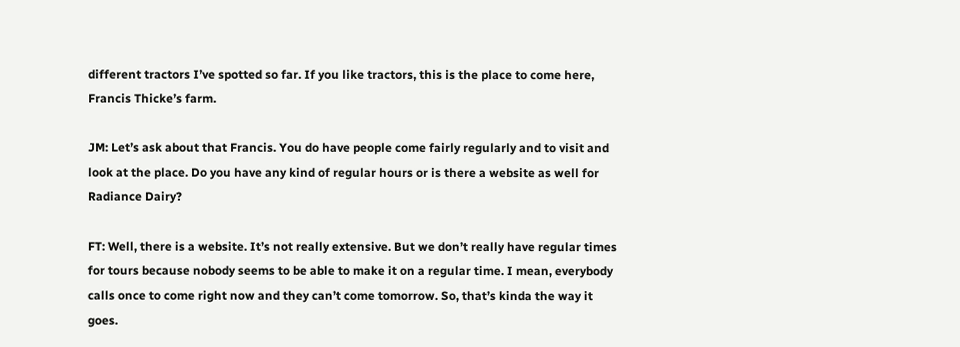different tractors I’ve spotted so far. If you like tractors, this is the place to come here, Francis Thicke’s farm.

JM: Let’s ask about that Francis. You do have people come fairly regularly and to visit and look at the place. Do you have any kind of regular hours or is there a website as well for Radiance Dairy?

FT: Well, there is a website. It’s not really extensive. But we don’t really have regular times for tours because nobody seems to be able to make it on a regular time. I mean, everybody calls once to come right now and they can’t come tomorrow. So, that’s kinda the way it goes.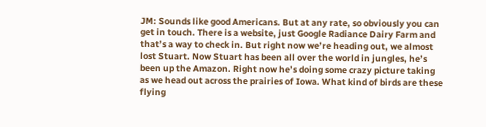JM: Sounds like good Americans. But at any rate, so obviously you can get in touch. There is a website, just Google Radiance Dairy Farm and that’s a way to check in. But right now we’re heading out, we almost lost Stuart. Now Stuart has been all over the world in jungles, he’s been up the Amazon. Right now he’s doing some crazy picture taking as we head out across the prairies of Iowa. What kind of birds are these flying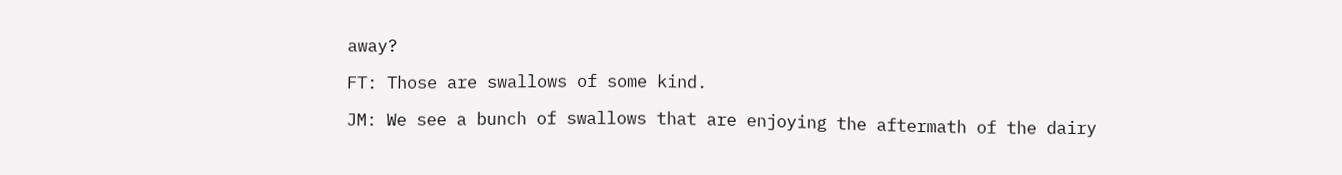away?

FT: Those are swallows of some kind.

JM: We see a bunch of swallows that are enjoying the aftermath of the dairy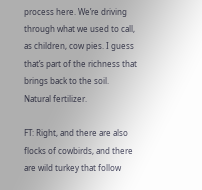process here. We’re driving through what we used to call, as children, cow pies. I guess that’s part of the richness that brings back to the soil. Natural fertilizer.

FT: Right, and there are also flocks of cowbirds, and there are wild turkey that follow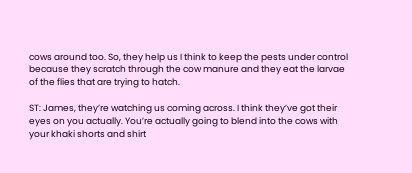cows around too. So, they help us I think to keep the pests under control because they scratch through the cow manure and they eat the larvae of the flies that are trying to hatch.

ST: James, they’re watching us coming across. I think they’ve got their eyes on you actually. You’re actually going to blend into the cows with your khaki shorts and shirt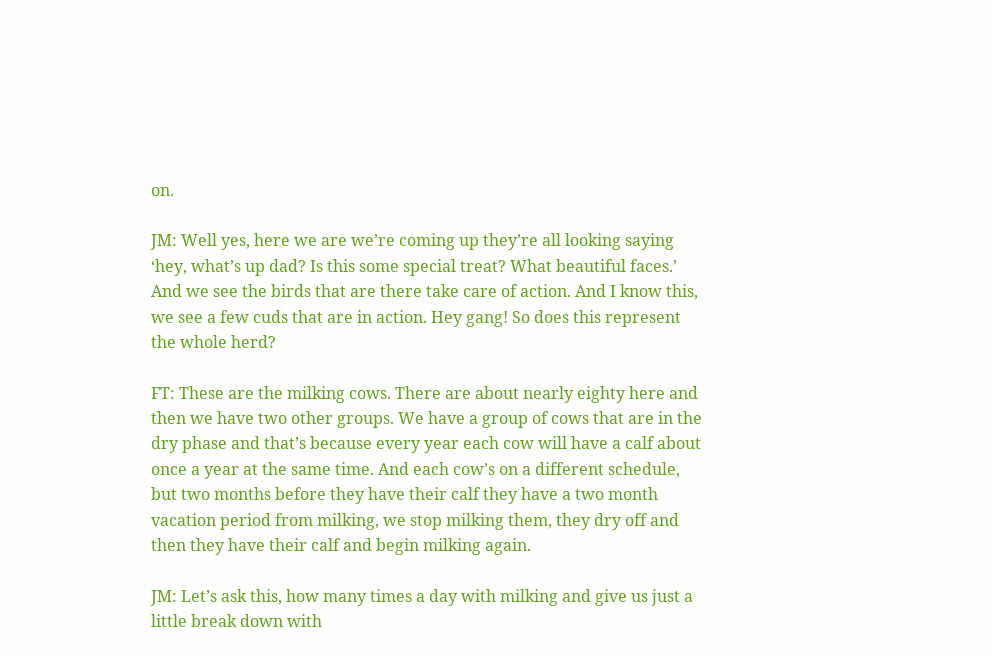on.

JM: Well yes, here we are we’re coming up they’re all looking saying ‘hey, what’s up dad? Is this some special treat? What beautiful faces.’ And we see the birds that are there take care of action. And I know this, we see a few cuds that are in action. Hey gang! So does this represent the whole herd?

FT: These are the milking cows. There are about nearly eighty here and then we have two other groups. We have a group of cows that are in the dry phase and that’s because every year each cow will have a calf about once a year at the same time. And each cow’s on a different schedule, but two months before they have their calf they have a two month vacation period from milking, we stop milking them, they dry off and then they have their calf and begin milking again.

JM: Let’s ask this, how many times a day with milking and give us just a little break down with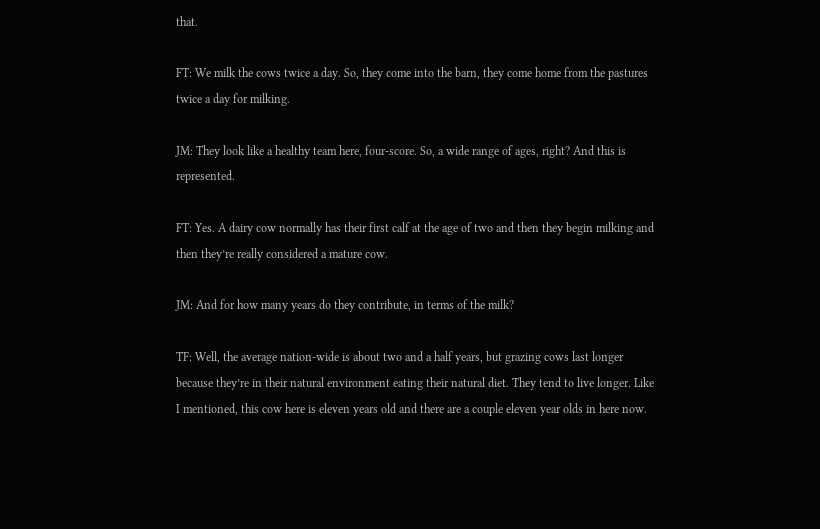that.

FT: We milk the cows twice a day. So, they come into the barn, they come home from the pastures twice a day for milking.

JM: They look like a healthy team here, four-score. So, a wide range of ages, right? And this is represented.

FT: Yes. A dairy cow normally has their first calf at the age of two and then they begin milking and then they’re really considered a mature cow.

JM: And for how many years do they contribute, in terms of the milk?

TF: Well, the average nation-wide is about two and a half years, but grazing cows last longer because they’re in their natural environment eating their natural diet. They tend to live longer. Like I mentioned, this cow here is eleven years old and there are a couple eleven year olds in here now.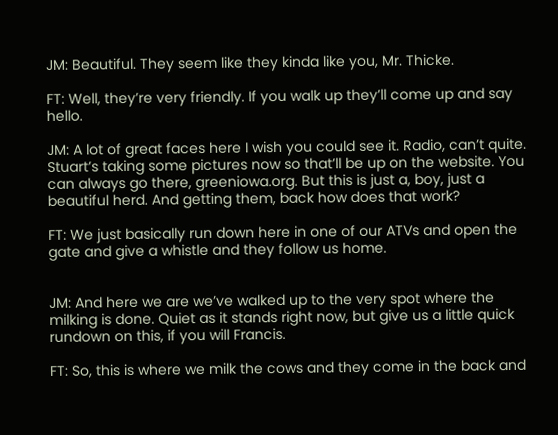JM: Beautiful. They seem like they kinda like you, Mr. Thicke.

FT: Well, they’re very friendly. If you walk up they’ll come up and say hello.

JM: A lot of great faces here I wish you could see it. Radio, can’t quite. Stuart’s taking some pictures now so that’ll be up on the website. You can always go there, greeniowa.org. But this is just a, boy, just a beautiful herd. And getting them, back how does that work?

FT: We just basically run down here in one of our ATVs and open the gate and give a whistle and they follow us home.


JM: And here we are we’ve walked up to the very spot where the milking is done. Quiet as it stands right now, but give us a little quick rundown on this, if you will Francis.

FT: So, this is where we milk the cows and they come in the back and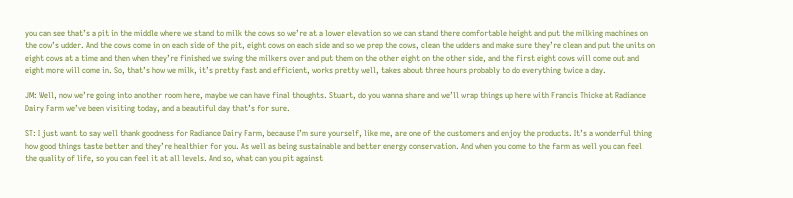you can see that’s a pit in the middle where we stand to milk the cows so we’re at a lower elevation so we can stand there comfortable height and put the milking machines on the cow’s udder. And the cows come in on each side of the pit, eight cows on each side and so we prep the cows, clean the udders and make sure they’re clean and put the units on eight cows at a time and then when they’re finished we swing the milkers over and put them on the other eight on the other side, and the first eight cows will come out and eight more will come in. So, that’s how we milk, it’s pretty fast and efficient, works pretty well, takes about three hours probably to do everything twice a day.

JM: Well, now we’re going into another room here, maybe we can have final thoughts. Stuart, do you wanna share and we’ll wrap things up here with Francis Thicke at Radiance Dairy Farm we’ve been visiting today, and a beautiful day that’s for sure.

ST: I just want to say well thank goodness for Radiance Dairy Farm, because I’m sure yourself, like me, are one of the customers and enjoy the products. It’s a wonderful thing how good things taste better and they’re healthier for you. As well as being sustainable and better energy conservation. And when you come to the farm as well you can feel the quality of life, so you can feel it at all levels. And so, what can you pit against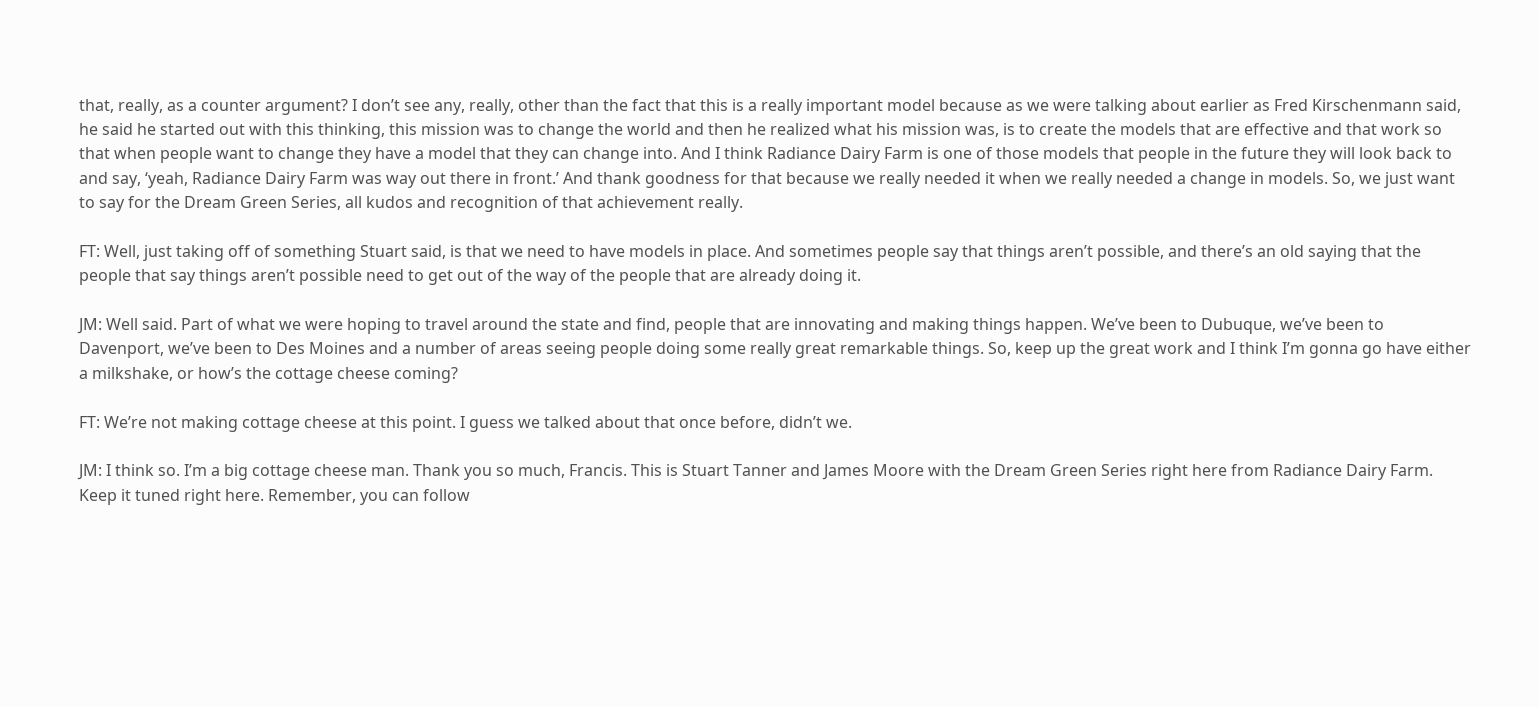that, really, as a counter argument? I don’t see any, really, other than the fact that this is a really important model because as we were talking about earlier as Fred Kirschenmann said, he said he started out with this thinking, this mission was to change the world and then he realized what his mission was, is to create the models that are effective and that work so that when people want to change they have a model that they can change into. And I think Radiance Dairy Farm is one of those models that people in the future they will look back to and say, ‘yeah, Radiance Dairy Farm was way out there in front.’ And thank goodness for that because we really needed it when we really needed a change in models. So, we just want to say for the Dream Green Series, all kudos and recognition of that achievement really.

FT: Well, just taking off of something Stuart said, is that we need to have models in place. And sometimes people say that things aren’t possible, and there’s an old saying that the people that say things aren’t possible need to get out of the way of the people that are already doing it.

JM: Well said. Part of what we were hoping to travel around the state and find, people that are innovating and making things happen. We’ve been to Dubuque, we’ve been to Davenport, we’ve been to Des Moines and a number of areas seeing people doing some really great remarkable things. So, keep up the great work and I think I’m gonna go have either a milkshake, or how’s the cottage cheese coming?

FT: We’re not making cottage cheese at this point. I guess we talked about that once before, didn’t we.

JM: I think so. I’m a big cottage cheese man. Thank you so much, Francis. This is Stuart Tanner and James Moore with the Dream Green Series right here from Radiance Dairy Farm. Keep it tuned right here. Remember, you can follow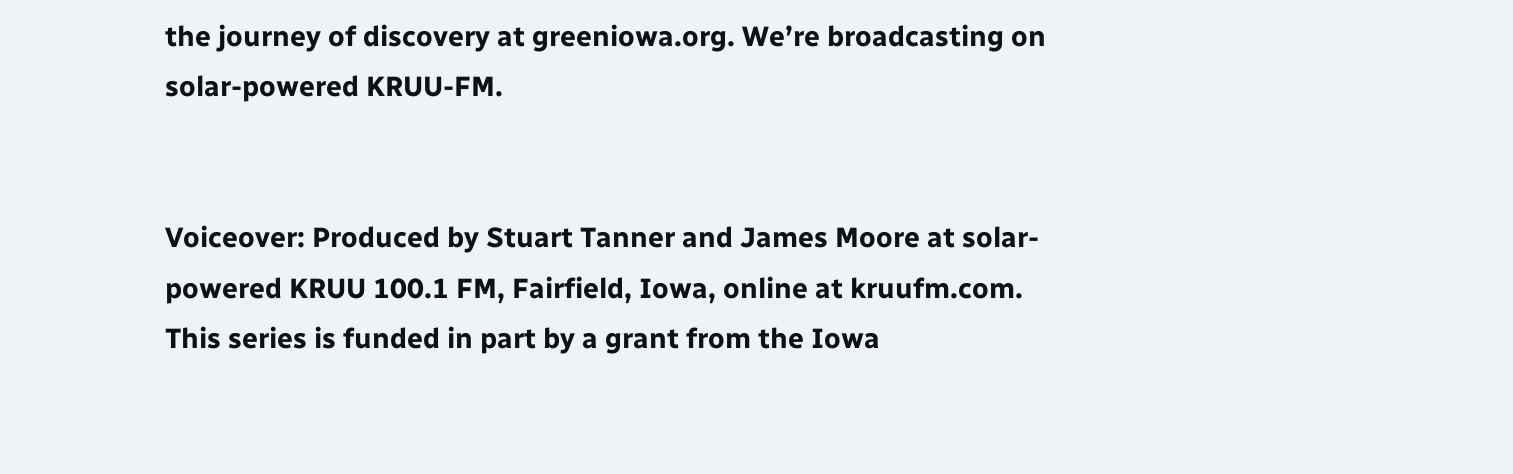the journey of discovery at greeniowa.org. We’re broadcasting on solar-powered KRUU-FM.


Voiceover: Produced by Stuart Tanner and James Moore at solar-powered KRUU 100.1 FM, Fairfield, Iowa, online at kruufm.com. This series is funded in part by a grant from the Iowa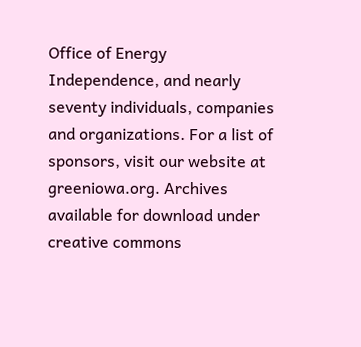Office of Energy Independence, and nearly seventy individuals, companies and organizations. For a list of sponsors, visit our website at greeniowa.org. Archives available for download under creative commons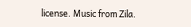license. Music from Zila.